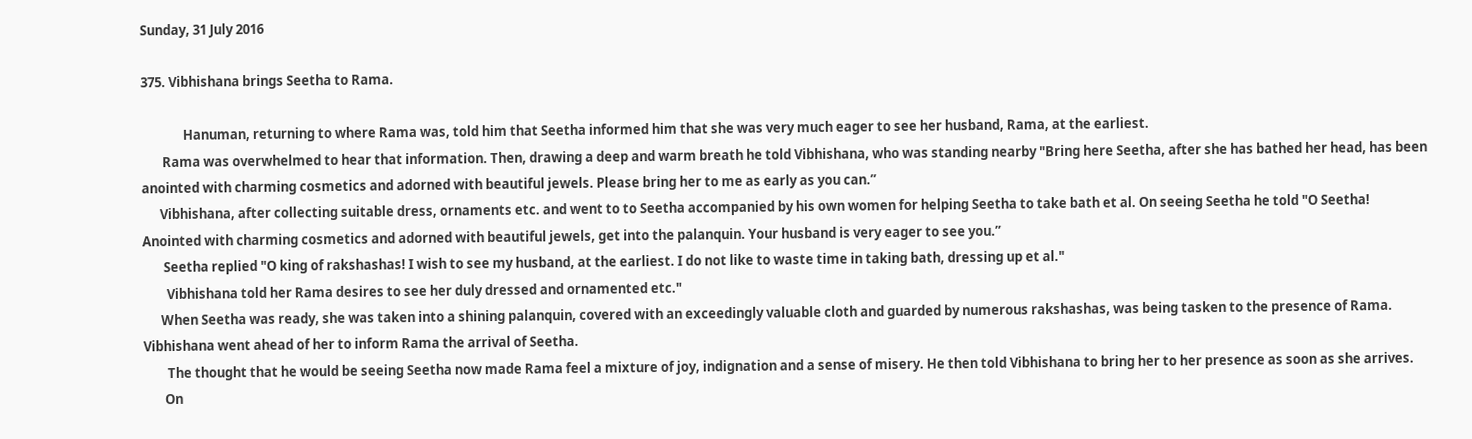Sunday, 31 July 2016

375. Vibhishana brings Seetha to Rama.

              Hanuman, returning to where Rama was, told him that Seetha informed him that she was very much eager to see her husband, Rama, at the earliest.
       Rama was overwhelmed to hear that information. Then, drawing a deep and warm breath he told Vibhishana, who was standing nearby "Bring here Seetha, after she has bathed her head, has been anointed with charming cosmetics and adorned with beautiful jewels. Please bring her to me as early as you can.”
      Vibhishana, after collecting suitable dress, ornaments etc. and went to to Seetha accompanied by his own women for helping Seetha to take bath et al. On seeing Seetha he told "O Seetha! Anointed with charming cosmetics and adorned with beautiful jewels, get into the palanquin. Your husband is very eager to see you.”
       Seetha replied "O king of rakshashas! I wish to see my husband, at the earliest. I do not like to waste time in taking bath, dressing up et al."
        Vibhishana told her Rama desires to see her duly dressed and ornamented etc."
      When Seetha was ready, she was taken into a shining palanquin, covered with an exceedingly valuable cloth and guarded by numerous rakshashas, was being tasken to the presence of Rama. Vibhishana went ahead of her to inform Rama the arrival of Seetha.
        The thought that he would be seeing Seetha now made Rama feel a mixture of joy, indignation and a sense of misery. He then told Vibhishana to bring her to her presence as soon as she arrives.
       On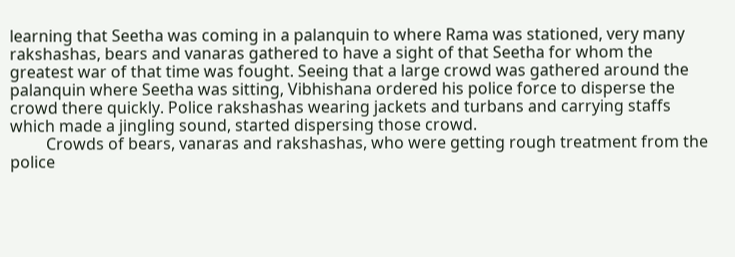learning that Seetha was coming in a palanquin to where Rama was stationed, very many rakshashas, bears and vanaras gathered to have a sight of that Seetha for whom the greatest war of that time was fought. Seeing that a large crowd was gathered around the palanquin where Seetha was sitting, Vibhishana ordered his police force to disperse the crowd there quickly. Police rakshashas wearing jackets and turbans and carrying staffs which made a jingling sound, started dispersing those crowd.
         Crowds of bears, vanaras and rakshashas, who were getting rough treatment from the police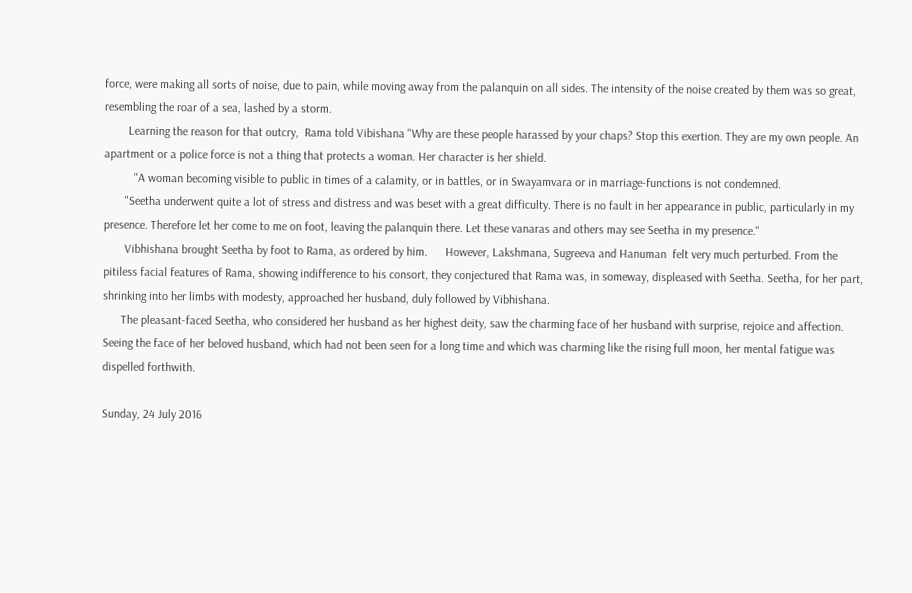force, were making all sorts of noise, due to pain, while moving away from the palanquin on all sides. The intensity of the noise created by them was so great, resembling the roar of a sea, lashed by a storm.
        Learning the reason for that outcry,  Rama told Vibishana "Why are these people harassed by your chaps? Stop this exertion. They are my own people. An apartment or a police force is not a thing that protects a woman. Her character is her shield.
          "A woman becoming visible to public in times of a calamity, or in battles, or in Swayamvara or in marriage-functions is not condemned.
       "Seetha underwent quite a lot of stress and distress and was beset with a great difficulty. There is no fault in her appearance in public, particularly in my presence. Therefore let her come to me on foot, leaving the palanquin there. Let these vanaras and others may see Seetha in my presence."
       Vibhishana brought Seetha by foot to Rama, as ordered by him.      However, Lakshmana, Sugreeva and Hanuman  felt very much perturbed. From the pitiless facial features of Rama, showing indifference to his consort, they conjectured that Rama was, in someway, displeased with Seetha. Seetha, for her part, shrinking into her limbs with modesty, approached her husband, duly followed by Vibhishana.
      The pleasant-faced Seetha, who considered her husband as her highest deity, saw the charming face of her husband with surprise, rejoice and affection. Seeing the face of her beloved husband, which had not been seen for a long time and which was charming like the rising full moon, her mental fatigue was dispelled forthwith.

Sunday, 24 July 2016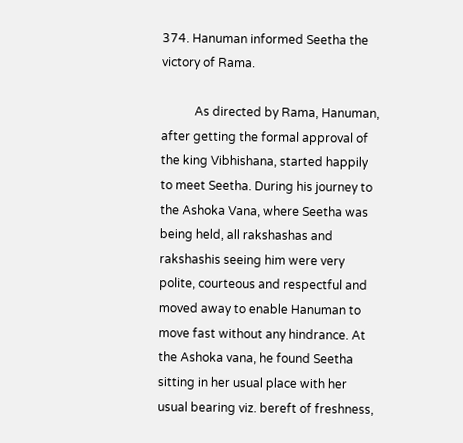374. Hanuman informed Seetha the victory of Rama.

           As directed by Rama, Hanuman, after getting the formal approval of the king Vibhishana, started happily to meet Seetha. During his journey to the Ashoka Vana, where Seetha was being held, all rakshashas and rakshashis seeing him were very polite, courteous and respectful and moved away to enable Hanuman to move fast without any hindrance. At the Ashoka vana, he found Seetha sitting in her usual place with her usual bearing viz. bereft of freshness,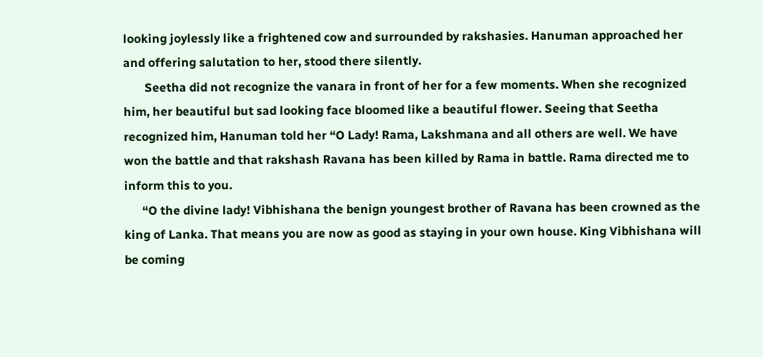looking joylessly like a frightened cow and surrounded by rakshasies. Hanuman approached her and offering salutation to her, stood there silently.
       Seetha did not recognize the vanara in front of her for a few moments. When she recognized him, her beautiful but sad looking face bloomed like a beautiful flower. Seeing that Seetha recognized him, Hanuman told her “O Lady! Rama, Lakshmana and all others are well. We have won the battle and that rakshash Ravana has been killed by Rama in battle. Rama directed me to inform this to you.
      “O the divine lady! Vibhishana the benign youngest brother of Ravana has been crowned as the king of Lanka. That means you are now as good as staying in your own house. King Vibhishana will be coming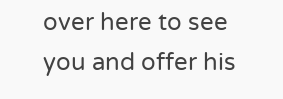over here to see you and offer his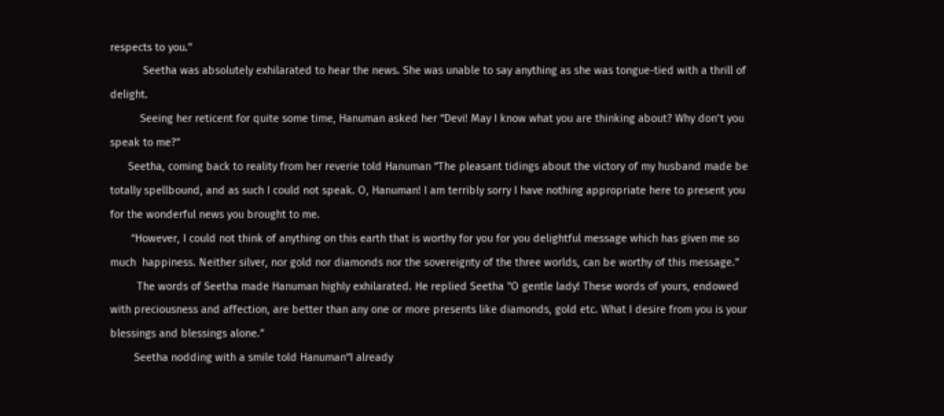respects to you."
           Seetha was absolutely exhilarated to hear the news. She was unable to say anything as she was tongue-tied with a thrill of delight.
          Seeing her reticent for quite some time, Hanuman asked her “Devi! May I know what you are thinking about? Why don’t you speak to me?”
      Seetha, coming back to reality from her reverie told Hanuman “The pleasant tidings about the victory of my husband made be totally spellbound, and as such I could not speak. O, Hanuman! I am terribly sorry I have nothing appropriate here to present you for the wonderful news you brought to me.
       “However, I could not think of anything on this earth that is worthy for you for you delightful message which has given me so much  happiness. Neither silver, nor gold nor diamonds nor the sovereignty of the three worlds, can be worthy of this message.”
         The words of Seetha made Hanuman highly exhilarated. He replied Seetha "O gentle lady! These words of yours, endowed with preciousness and affection, are better than any one or more presents like diamonds, gold etc. What I desire from you is your blessings and blessings alone.”
        Seetha nodding with a smile told Hanuman“I already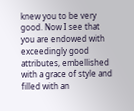knew you to be very good. Now I see that you are endowed with exceedingly good attributes, embellished with a grace of style and filled with an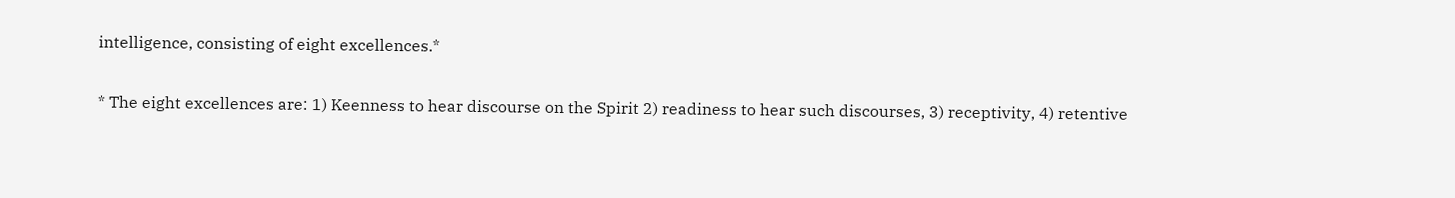intelligence, consisting of eight excellences.*

* The eight excellences are: 1) Keenness to hear discourse on the Spirit 2) readiness to hear such discourses, 3) receptivity, 4) retentive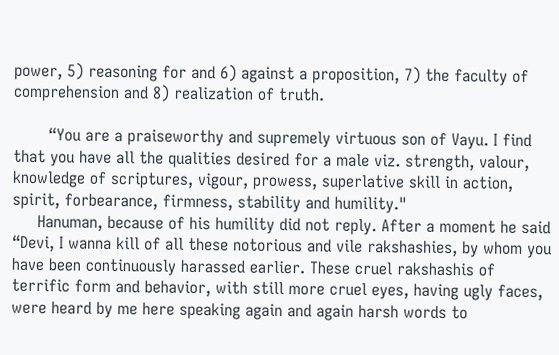power, 5) reasoning for and 6) against a proposition, 7) the faculty of comprehension and 8) realization of truth.

       “You are a praiseworthy and supremely virtuous son of Vayu. I find that you have all the qualities desired for a male viz. strength, valour, knowledge of scriptures, vigour, prowess, superlative skill in action, spirit, forbearance, firmness, stability and humility."
     Hanuman, because of his humility did not reply. After a moment he said “Devi, I wanna kill of all these notorious and vile rakshashies, by whom you have been continuously harassed earlier. These cruel rakshashis of terrific form and behavior, with still more cruel eyes, having ugly faces, were heard by me here speaking again and again harsh words to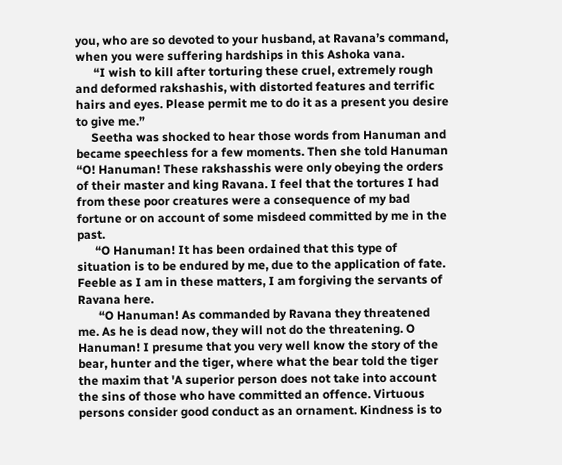you, who are so devoted to your husband, at Ravana’s command, when you were suffering hardships in this Ashoka vana.
      “I wish to kill after torturing these cruel, extremely rough and deformed rakshashis, with distorted features and terrific hairs and eyes. Please permit me to do it as a present you desire to give me.”
     Seetha was shocked to hear those words from Hanuman and became speechless for a few moments. Then she told Hanuman “O! Hanuman! These rakshasshis were only obeying the orders of their master and king Ravana. I feel that the tortures I had from these poor creatures were a consequence of my bad fortune or on account of some misdeed committed by me in the past.
      “O Hanuman! It has been ordained that this type of situation is to be endured by me, due to the application of fate. Feeble as I am in these matters, I am forgiving the servants of Ravana here.
       “O Hanuman! As commanded by Ravana they threatened me. As he is dead now, they will not do the threatening. O Hanuman! I presume that you very well know the story of the bear, hunter and the tiger, where what the bear told the tiger the maxim that 'A superior person does not take into account the sins of those who have committed an offence. Virtuous persons consider good conduct as an ornament. Kindness is to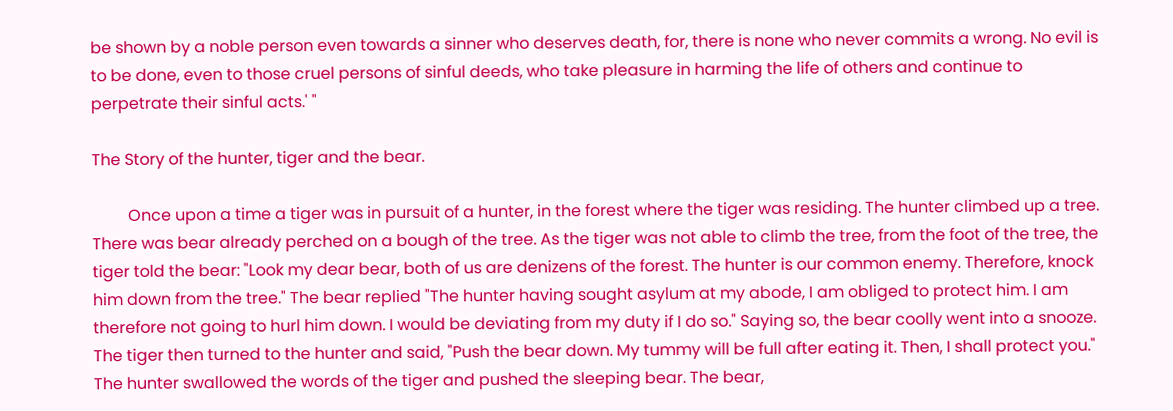be shown by a noble person even towards a sinner who deserves death, for, there is none who never commits a wrong. No evil is to be done, even to those cruel persons of sinful deeds, who take pleasure in harming the life of others and continue to perpetrate their sinful acts.' "

The Story of the hunter, tiger and the bear.

         Once upon a time a tiger was in pursuit of a hunter, in the forest where the tiger was residing. The hunter climbed up a tree. There was bear already perched on a bough of the tree. As the tiger was not able to climb the tree, from the foot of the tree, the tiger told the bear: "Look my dear bear, both of us are denizens of the forest. The hunter is our common enemy. Therefore, knock him down from the tree." The bear replied "The hunter having sought asylum at my abode, I am obliged to protect him. I am therefore not going to hurl him down. I would be deviating from my duty if I do so." Saying so, the bear coolly went into a snooze. The tiger then turned to the hunter and said, "Push the bear down. My tummy will be full after eating it. Then, I shall protect you." The hunter swallowed the words of the tiger and pushed the sleeping bear. The bear,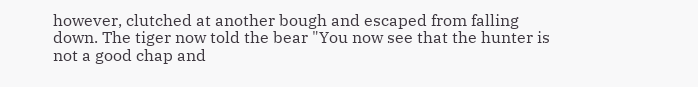however, clutched at another bough and escaped from falling down. The tiger now told the bear "You now see that the hunter is not a good chap and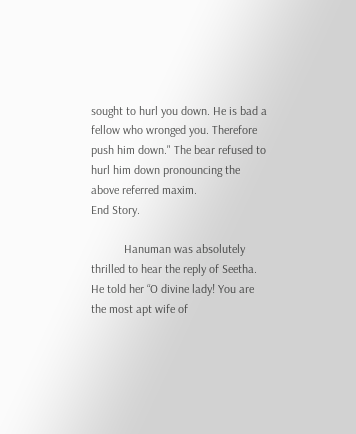sought to hurl you down. He is bad a fellow who wronged you. Therefore push him down." The bear refused to hurl him down pronouncing the above referred maxim.
End Story.

           Hanuman was absolutely thrilled to hear the reply of Seetha. He told her “O divine lady! You are the most apt wife of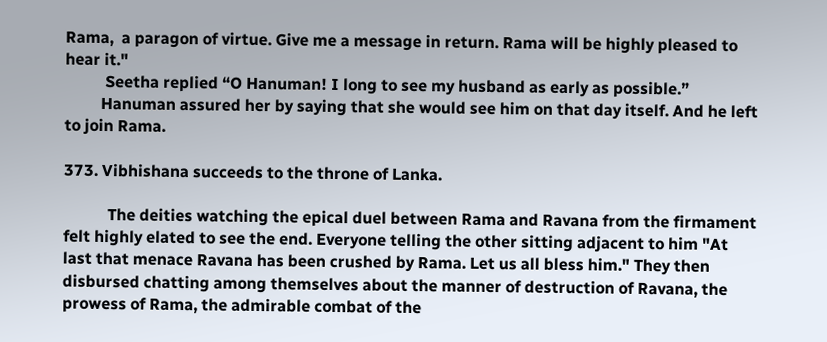Rama,  a paragon of virtue. Give me a message in return. Rama will be highly pleased to hear it."
          Seetha replied “O Hanuman! I long to see my husband as early as possible.”
         Hanuman assured her by saying that she would see him on that day itself. And he left to join Rama.

373. Vibhishana succeeds to the throne of Lanka.

           The deities watching the epical duel between Rama and Ravana from the firmament felt highly elated to see the end. Everyone telling the other sitting adjacent to him "At last that menace Ravana has been crushed by Rama. Let us all bless him." They then disbursed chatting among themselves about the manner of destruction of Ravana, the prowess of Rama, the admirable combat of the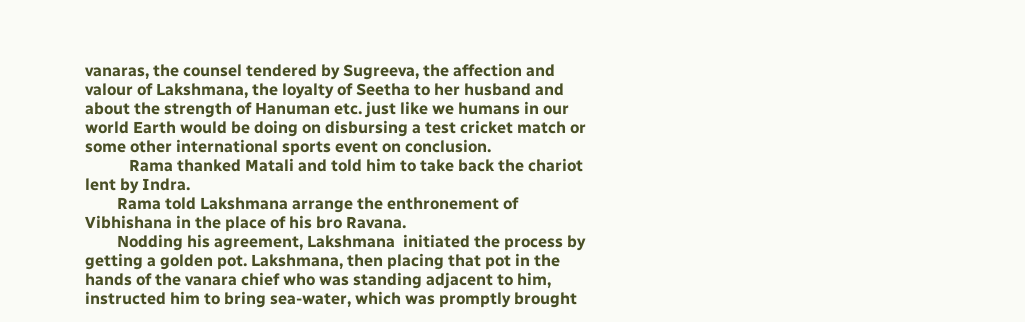vanaras, the counsel tendered by Sugreeva, the affection and valour of Lakshmana, the loyalty of Seetha to her husband and about the strength of Hanuman etc. just like we humans in our world Earth would be doing on disbursing a test cricket match or some other international sports event on conclusion.
           Rama thanked Matali and told him to take back the chariot lent by Indra.
        Rama told Lakshmana arrange the enthronement of Vibhishana in the place of his bro Ravana.
        Nodding his agreement, Lakshmana  initiated the process by getting a golden pot. Lakshmana, then placing that pot in the hands of the vanara chief who was standing adjacent to him, instructed him to bring sea-water, which was promptly brought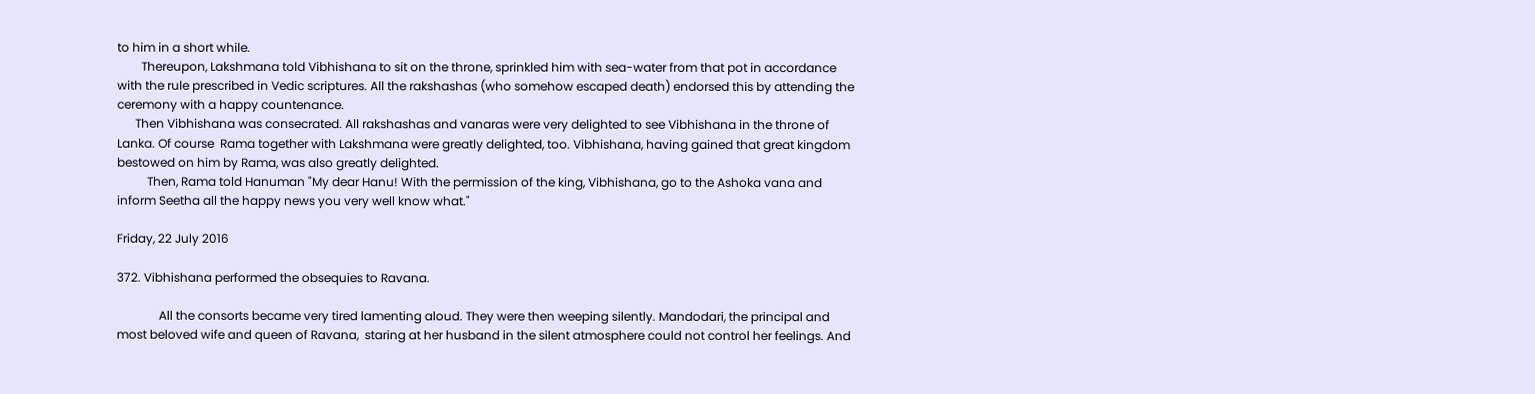to him in a short while.
        Thereupon, Lakshmana told Vibhishana to sit on the throne, sprinkled him with sea-water from that pot in accordance with the rule prescribed in Vedic scriptures. All the rakshashas (who somehow escaped death) endorsed this by attending the ceremony with a happy countenance.
      Then Vibhishana was consecrated. All rakshashas and vanaras were very delighted to see Vibhishana in the throne of Lanka. Of course  Rama together with Lakshmana were greatly delighted, too. Vibhishana, having gained that great kingdom bestowed on him by Rama, was also greatly delighted.
          Then, Rama told Hanuman "My dear Hanu! With the permission of the king, Vibhishana, go to the Ashoka vana and inform Seetha all the happy news you very well know what."

Friday, 22 July 2016

372. Vibhishana performed the obsequies to Ravana.

              All the consorts became very tired lamenting aloud. They were then weeping silently. Mandodari, the principal and most beloved wife and queen of Ravana,  staring at her husband in the silent atmosphere could not control her feelings. And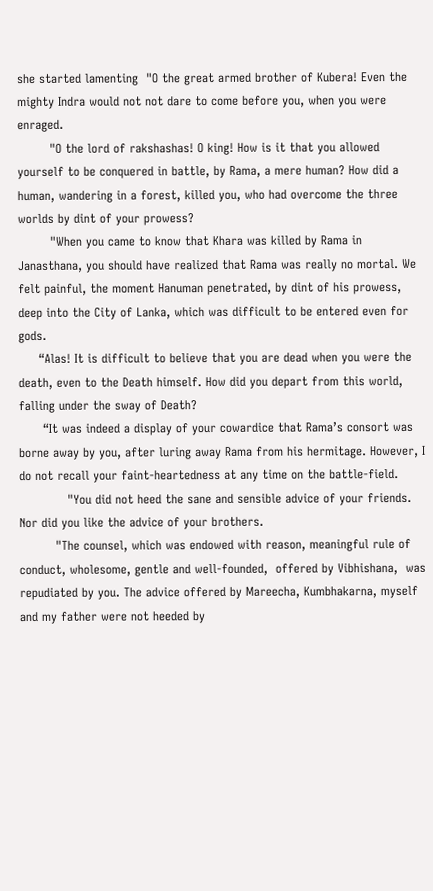she started lamenting  "O the great armed brother of Kubera! Even the mighty Indra would not not dare to come before you, when you were enraged.
        "O the lord of rakshashas! O king! How is it that you allowed yourself to be conquered in battle, by Rama, a mere human? How did a human, wandering in a forest, killed you, who had overcome the three worlds by dint of your prowess?
        "When you came to know that Khara was killed by Rama in Janasthana, you should have realized that Rama was really no mortal. We felt painful, the moment Hanuman penetrated, by dint of his prowess, deep into the City of Lanka, which was difficult to be entered even for gods.
     “Alas! It is difficult to believe that you are dead when you were the death, even to the Death himself. How did you depart from this world, falling under the sway of Death?
      “It was indeed a display of your cowardice that Rama’s consort was borne away by you, after luring away Rama from his hermitage. However, I do not recall your faint-heartedness at any time on the battle-field.
            "You did not heed the sane and sensible advice of your friends. Nor did you like the advice of your brothers.
         "The counsel, which was endowed with reason, meaningful rule of conduct, wholesome, gentle and well-founded,  offered by Vibhishana,  was repudiated by you. The advice offered by Mareecha, Kumbhakarna, myself and my father were not heeded by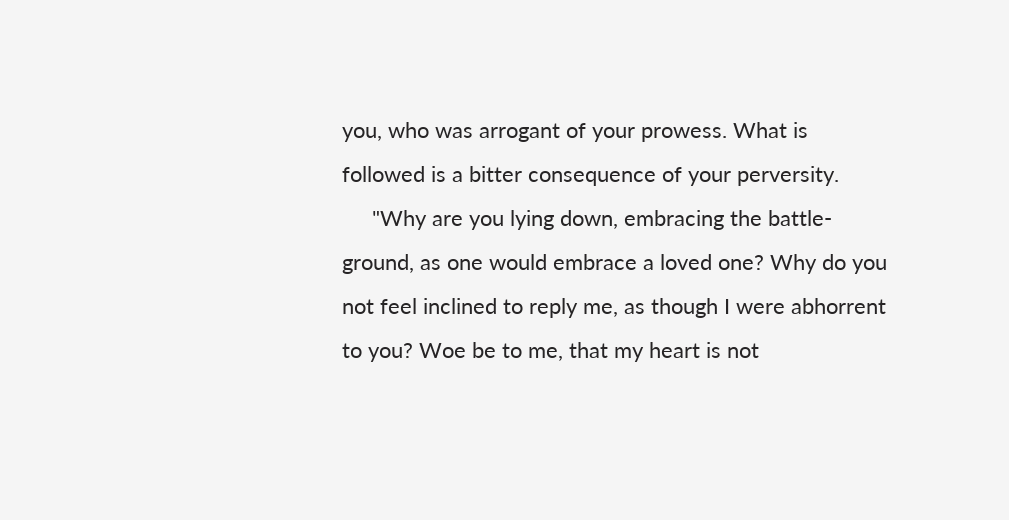you, who was arrogant of your prowess. What is followed is a bitter consequence of your perversity.
     "Why are you lying down, embracing the battle-ground, as one would embrace a loved one? Why do you not feel inclined to reply me, as though I were abhorrent to you? Woe be to me, that my heart is not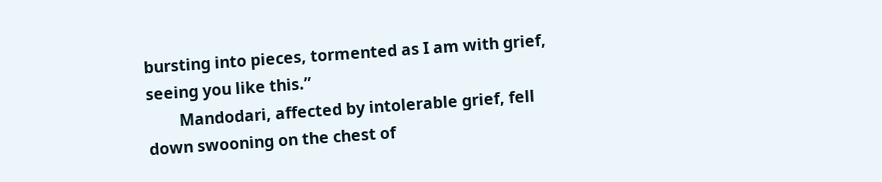bursting into pieces, tormented as I am with grief, seeing you like this.”
        Mandodari, affected by intolerable grief, fell down swooning on the chest of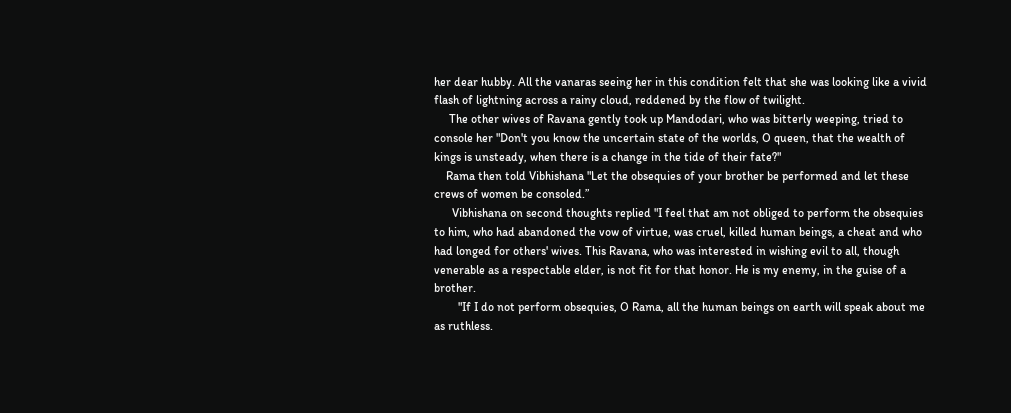her dear hubby. All the vanaras seeing her in this condition felt that she was looking like a vivid flash of lightning across a rainy cloud, reddened by the flow of twilight.
     The other wives of Ravana gently took up Mandodari, who was bitterly weeping, tried to console her "Don't you know the uncertain state of the worlds, O queen, that the wealth of kings is unsteady, when there is a change in the tide of their fate?"
    Rama then told Vibhishana "Let the obsequies of your brother be performed and let these crews of women be consoled.”
      Vibhishana on second thoughts replied "I feel that am not obliged to perform the obsequies to him, who had abandoned the vow of virtue, was cruel, killed human beings, a cheat and who had longed for others' wives. This Ravana, who was interested in wishing evil to all, though venerable as a respectable elder, is not fit for that honor. He is my enemy, in the guise of a brother.
        "If I do not perform obsequies, O Rama, all the human beings on earth will speak about me as ruthless.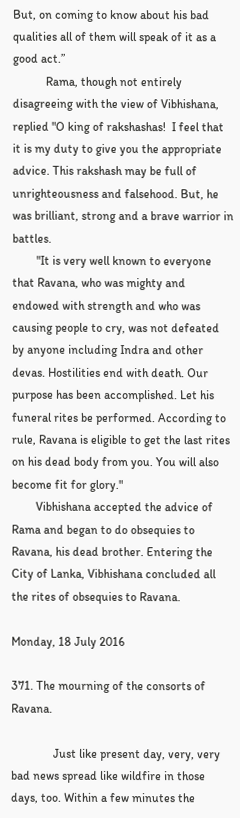But, on coming to know about his bad qualities all of them will speak of it as a good act.”
           Rama, though not entirely disagreeing with the view of Vibhishana,  replied "O king of rakshashas!  I feel that it is my duty to give you the appropriate advice. This rakshash may be full of unrighteousness and falsehood. But, he was brilliant, strong and a brave warrior in battles.
        "It is very well known to everyone that Ravana, who was mighty and endowed with strength and who was causing people to cry, was not defeated by anyone including Indra and other devas. Hostilities end with death. Our purpose has been accomplished. Let his funeral rites be performed. According to rule, Ravana is eligible to get the last rites on his dead body from you. You will also become fit for glory."
        Vibhishana accepted the advice of Rama and began to do obsequies to Ravana, his dead brother. Entering the City of Lanka, Vibhishana concluded all the rites of obsequies to Ravana.

Monday, 18 July 2016

371. The mourning of the consorts of Ravana.

              Just like present day, very, very bad news spread like wildfire in those days, too. Within a few minutes the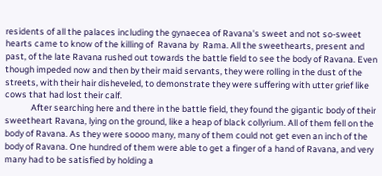residents of all the palaces including the gynaecea of Ravana's sweet and not so-sweet hearts came to know of the killing of  Ravana by  Rama. All the sweethearts, present and past, of the late Ravana rushed out towards the battle field to see the body of Ravana. Even though impeded now and then by their maid servants, they were rolling in the dust of the streets, with their hair disheveled, to demonstrate they were suffering with utter grief like cows that had lost their calf.
             After searching here and there in the battle field, they found the gigantic body of their sweetheart Ravana, lying on the ground, like a heap of black collyrium. All of them fell on the body of Ravana. As they were soooo many, many of them could not get even an inch of the body of Ravana. One hundred of them were able to get a finger of a hand of Ravana, and very many had to be satisfied by holding a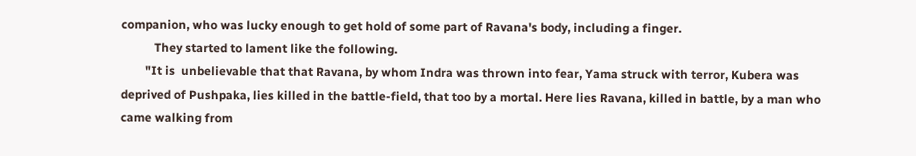companion, who was lucky enough to get hold of some part of Ravana's body, including a finger.
           They started to lament like the following.
        "It is  unbelievable that that Ravana, by whom Indra was thrown into fear, Yama struck with terror, Kubera was deprived of Pushpaka, lies killed in the battle-field, that too by a mortal. Here lies Ravana, killed in battle, by a man who came walking from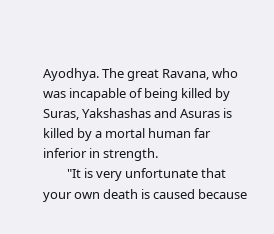Ayodhya. The great Ravana, who was incapable of being killed by Suras, Yakshashas and Asuras is killed by a mortal human far inferior in strength.
        "It is very unfortunate that your own death is caused because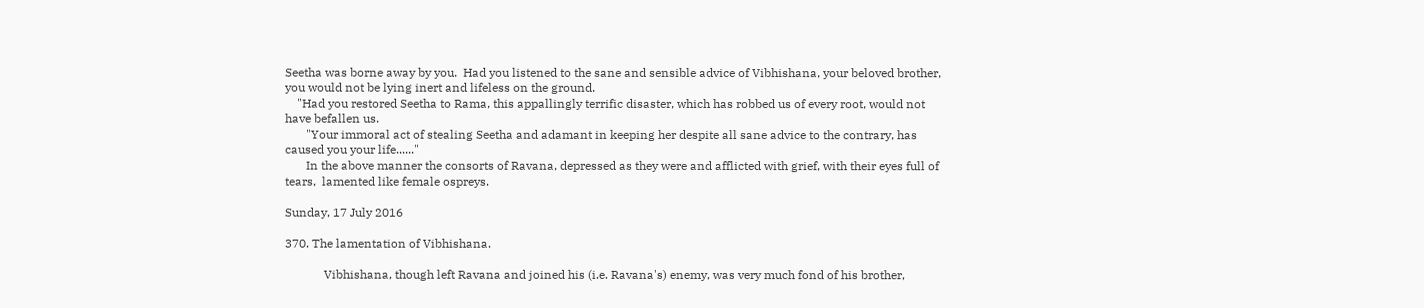Seetha was borne away by you.  Had you listened to the sane and sensible advice of Vibhishana, your beloved brother, you would not be lying inert and lifeless on the ground.
    "Had you restored Seetha to Rama, this appallingly terrific disaster, which has robbed us of every root, would not have befallen us.
       "Your immoral act of stealing Seetha and adamant in keeping her despite all sane advice to the contrary, has caused you your life......"
       In the above manner the consorts of Ravana, depressed as they were and afflicted with grief, with their eyes full of tears,  lamented like female ospreys.

Sunday, 17 July 2016

370. The lamentation of Vibhishana.

             Vibhishana, though left Ravana and joined his (i.e. Ravana's) enemy, was very much fond of his brother,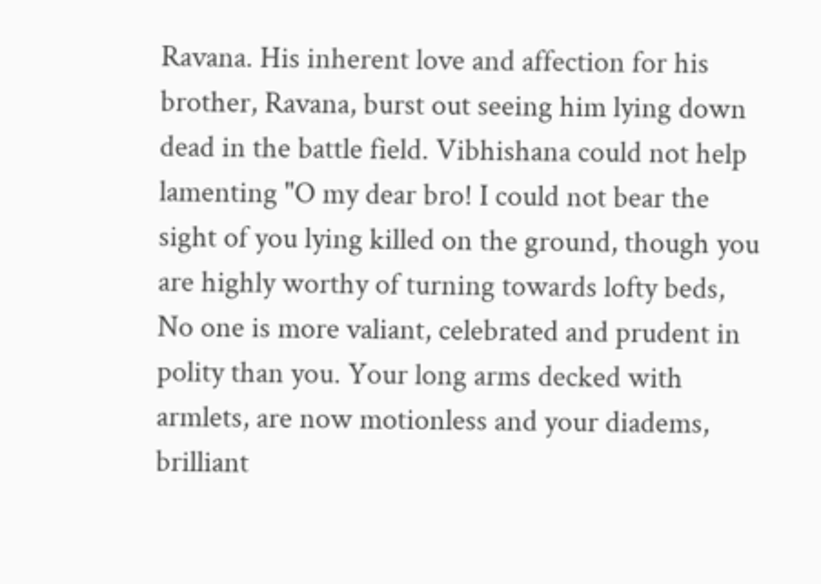Ravana. His inherent love and affection for his brother, Ravana, burst out seeing him lying down dead in the battle field. Vibhishana could not help lamenting "O my dear bro! I could not bear the sight of you lying killed on the ground, though you are highly worthy of turning towards lofty beds,  No one is more valiant, celebrated and prudent in polity than you. Your long arms decked with armlets, are now motionless and your diadems, brilliant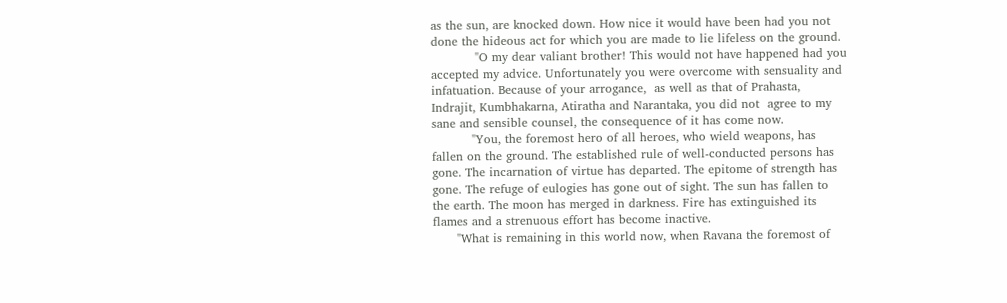as the sun, are knocked down. How nice it would have been had you not done the hideous act for which you are made to lie lifeless on the ground.
           "O my dear valiant brother! This would not have happened had you accepted my advice. Unfortunately you were overcome with sensuality and infatuation. Because of your arrogance,  as well as that of Prahasta, Indrajit, Kumbhakarna, Atiratha and Narantaka, you did not  agree to my sane and sensible counsel, the consequence of it has come now.
          "You, the foremost hero of all heroes, who wield weapons, has fallen on the ground. The established rule of well-conducted persons has gone. The incarnation of virtue has departed. The epitome of strength has gone. The refuge of eulogies has gone out of sight. The sun has fallen to the earth. The moon has merged in darkness. Fire has extinguished its flames and a strenuous effort has become inactive.
      "What is remaining in this world now, when Ravana the foremost of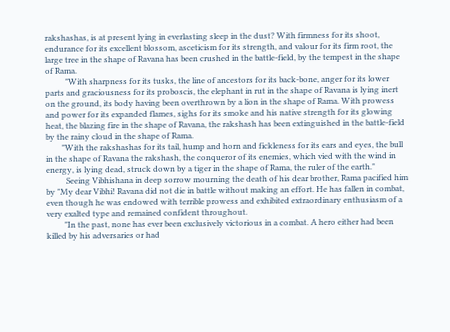rakshashas, is at present lying in everlasting sleep in the dust? With firmness for its shoot, endurance for its excellent blossom, asceticism for its strength, and valour for its firm root, the large tree in the shape of Ravana has been crushed in the battle-field, by the tempest in the shape of Rama.
          "With sharpness for its tusks, the line of ancestors for its back-bone, anger for its lower parts and graciousness for its proboscis, the elephant in rut in the shape of Ravana is lying inert on the ground, its body having been overthrown by a lion in the shape of Rama. With prowess and power for its expanded flames, sighs for its smoke and his native strength for its glowing heat, the blazing fire in the shape of Ravana, the rakshash has been extinguished in the battle-field by the rainy cloud in the shape of Rama.
        "With the rakshashas for its tail, hump and horn and fickleness for its ears and eyes, the bull in the shape of Ravana the rakshash, the conqueror of its enemies, which vied with the wind in energy, is lying dead, struck down by a tiger in the shape of Rama, the ruler of the earth."
          Seeing Vibhishana in deep sorrow mourning the death of his dear brother, Rama pacified him by "My dear Vibhi! Ravana did not die in battle without making an effort. He has fallen in combat, even though he was endowed with terrible prowess and exhibited extraordinary enthusiasm of a very exalted type and remained confident throughout.
         "In the past, none has ever been exclusively victorious in a combat. A hero either had been killed by his adversaries or had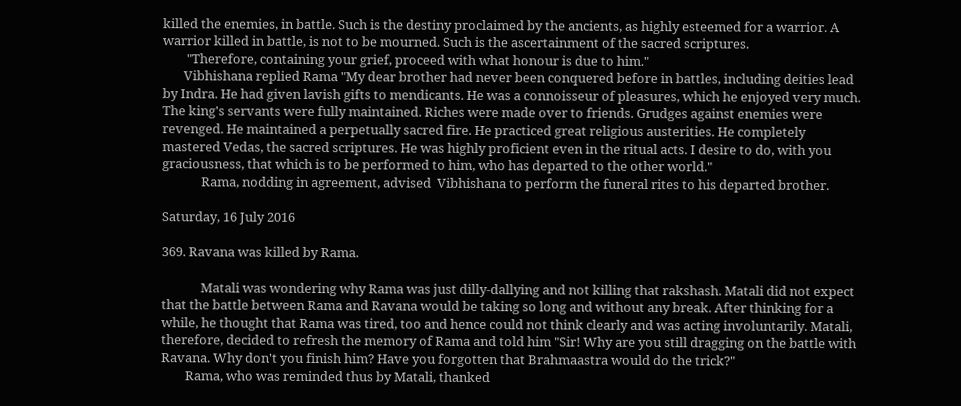killed the enemies, in battle. Such is the destiny proclaimed by the ancients, as highly esteemed for a warrior. A warrior killed in battle, is not to be mourned. Such is the ascertainment of the sacred scriptures.
        "Therefore, containing your grief, proceed with what honour is due to him."
       Vibhishana replied Rama "My dear brother had never been conquered before in battles, including deities lead by Indra. He had given lavish gifts to mendicants. He was a connoisseur of pleasures, which he enjoyed very much. The king's servants were fully maintained. Riches were made over to friends. Grudges against enemies were revenged. He maintained a perpetually sacred fire. He practiced great religious austerities. He completely mastered Vedas, the sacred scriptures. He was highly proficient even in the ritual acts. I desire to do, with you graciousness, that which is to be performed to him, who has departed to the other world."
             Rama, nodding in agreement, advised  Vibhishana to perform the funeral rites to his departed brother.

Saturday, 16 July 2016

369. Ravana was killed by Rama.

             Matali was wondering why Rama was just dilly-dallying and not killing that rakshash. Matali did not expect that the battle between Rama and Ravana would be taking so long and without any break. After thinking for a while, he thought that Rama was tired, too and hence could not think clearly and was acting involuntarily. Matali, therefore, decided to refresh the memory of Rama and told him "Sir! Why are you still dragging on the battle with Ravana. Why don't you finish him? Have you forgotten that Brahmaastra would do the trick?"
        Rama, who was reminded thus by Matali, thanked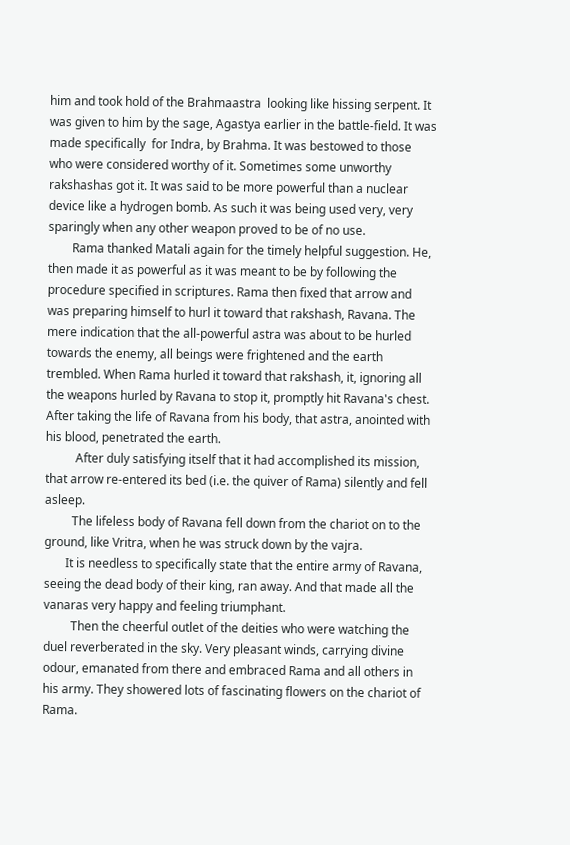him and took hold of the Brahmaastra  looking like hissing serpent. It was given to him by the sage, Agastya earlier in the battle-field. It was made specifically  for Indra, by Brahma. It was bestowed to those who were considered worthy of it. Sometimes some unworthy rakshashas got it. It was said to be more powerful than a nuclear device like a hydrogen bomb. As such it was being used very, very sparingly when any other weapon proved to be of no use.
        Rama thanked Matali again for the timely helpful suggestion. He, then made it as powerful as it was meant to be by following the procedure specified in scriptures. Rama then fixed that arrow and was preparing himself to hurl it toward that rakshash, Ravana. The mere indication that the all-powerful astra was about to be hurled towards the enemy, all beings were frightened and the earth trembled. When Rama hurled it toward that rakshash, it, ignoring all the weapons hurled by Ravana to stop it, promptly hit Ravana's chest. After taking the life of Ravana from his body, that astra, anointed with his blood, penetrated the earth.
          After duly satisfying itself that it had accomplished its mission, that arrow re-entered its bed (i.e. the quiver of Rama) silently and fell asleep.
         The lifeless body of Ravana fell down from the chariot on to the ground, like Vritra, when he was struck down by the vajra.
       It is needless to specifically state that the entire army of Ravana, seeing the dead body of their king, ran away. And that made all the vanaras very happy and feeling triumphant.
         Then the cheerful outlet of the deities who were watching the duel reverberated in the sky. Very pleasant winds, carrying divine odour, emanated from there and embraced Rama and all others in his army. They showered lots of fascinating flowers on the chariot of Rama.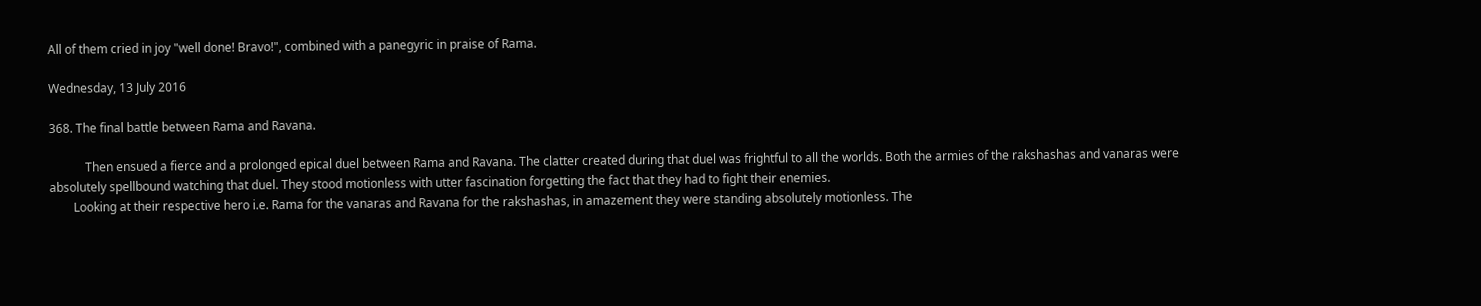All of them cried in joy "well done! Bravo!", combined with a panegyric in praise of Rama.

Wednesday, 13 July 2016

368. The final battle between Rama and Ravana.

            Then ensued a fierce and a prolonged epical duel between Rama and Ravana. The clatter created during that duel was frightful to all the worlds. Both the armies of the rakshashas and vanaras were absolutely spellbound watching that duel. They stood motionless with utter fascination forgetting the fact that they had to fight their enemies.
        Looking at their respective hero i.e. Rama for the vanaras and Ravana for the rakshashas, in amazement they were standing absolutely motionless. The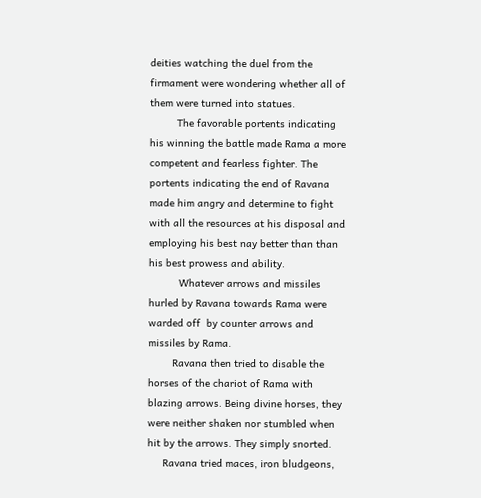deities watching the duel from the firmament were wondering whether all of them were turned into statues.
         The favorable portents indicating his winning the battle made Rama a more competent and fearless fighter. The portents indicating the end of Ravana made him angry and determine to fight with all the resources at his disposal and employing his best nay better than than his best prowess and ability.
          Whatever arrows and missiles hurled by Ravana towards Rama were warded off  by counter arrows and missiles by Rama.
        Ravana then tried to disable the horses of the chariot of Rama with blazing arrows. Being divine horses, they were neither shaken nor stumbled when hit by the arrows. They simply snorted.
     Ravana tried maces, iron bludgeons,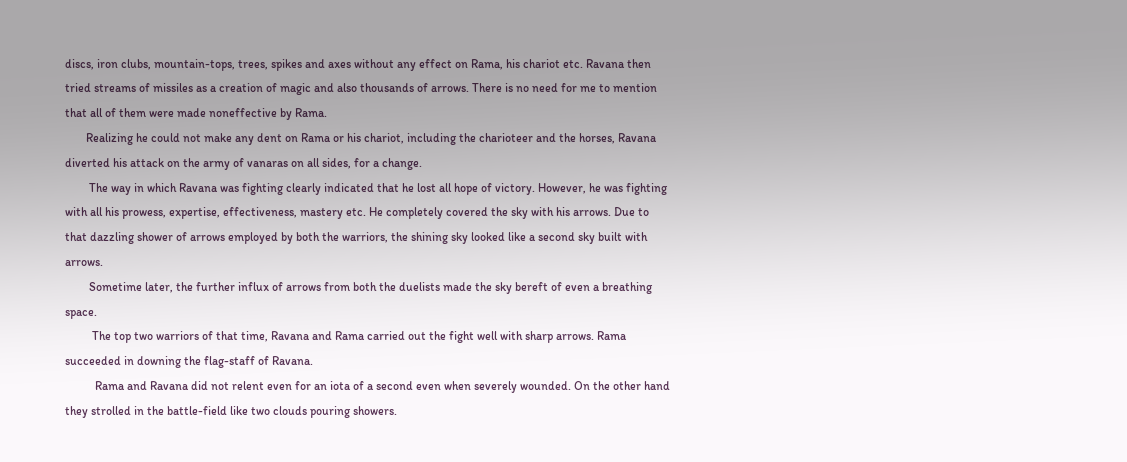discs, iron clubs, mountain-tops, trees, spikes and axes without any effect on Rama, his chariot etc. Ravana then tried streams of missiles as a creation of magic and also thousands of arrows. There is no need for me to mention that all of them were made noneffective by Rama.
       Realizing he could not make any dent on Rama or his chariot, including the charioteer and the horses, Ravana diverted his attack on the army of vanaras on all sides, for a change.
        The way in which Ravana was fighting clearly indicated that he lost all hope of victory. However, he was fighting with all his prowess, expertise, effectiveness, mastery etc. He completely covered the sky with his arrows. Due to that dazzling shower of arrows employed by both the warriors, the shining sky looked like a second sky built with arrows.
        Sometime later, the further influx of arrows from both the duelists made the sky bereft of even a breathing space.
         The top two warriors of that time, Ravana and Rama carried out the fight well with sharp arrows. Rama succeeded in downing the flag-staff of Ravana.
          Rama and Ravana did not relent even for an iota of a second even when severely wounded. On the other hand they strolled in the battle-field like two clouds pouring showers.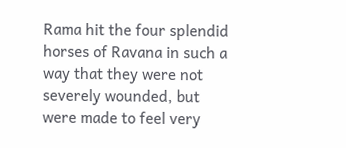Rama hit the four splendid horses of Ravana in such a way that they were not severely wounded, but were made to feel very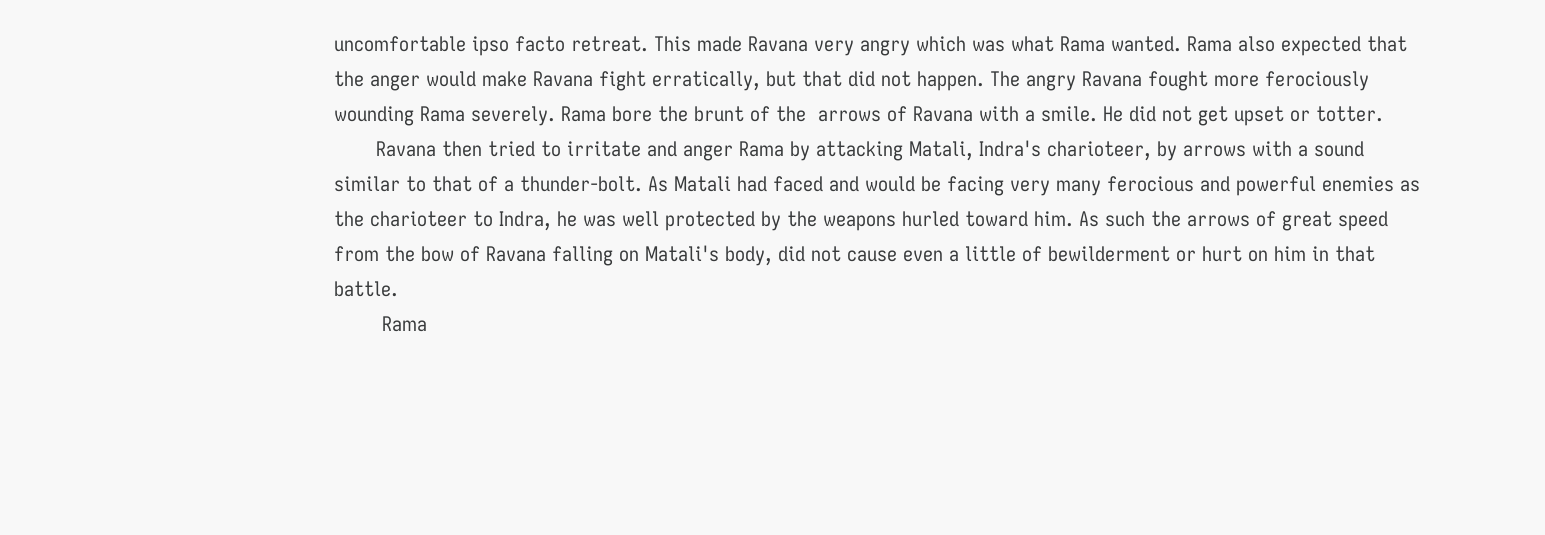uncomfortable ipso facto retreat. This made Ravana very angry which was what Rama wanted. Rama also expected that the anger would make Ravana fight erratically, but that did not happen. The angry Ravana fought more ferociously wounding Rama severely. Rama bore the brunt of the  arrows of Ravana with a smile. He did not get upset or totter.
       Ravana then tried to irritate and anger Rama by attacking Matali, Indra's charioteer, by arrows with a sound similar to that of a thunder-bolt. As Matali had faced and would be facing very many ferocious and powerful enemies as the charioteer to Indra, he was well protected by the weapons hurled toward him. As such the arrows of great speed from the bow of Ravana falling on Matali's body, did not cause even a little of bewilderment or hurt on him in that battle.
        Rama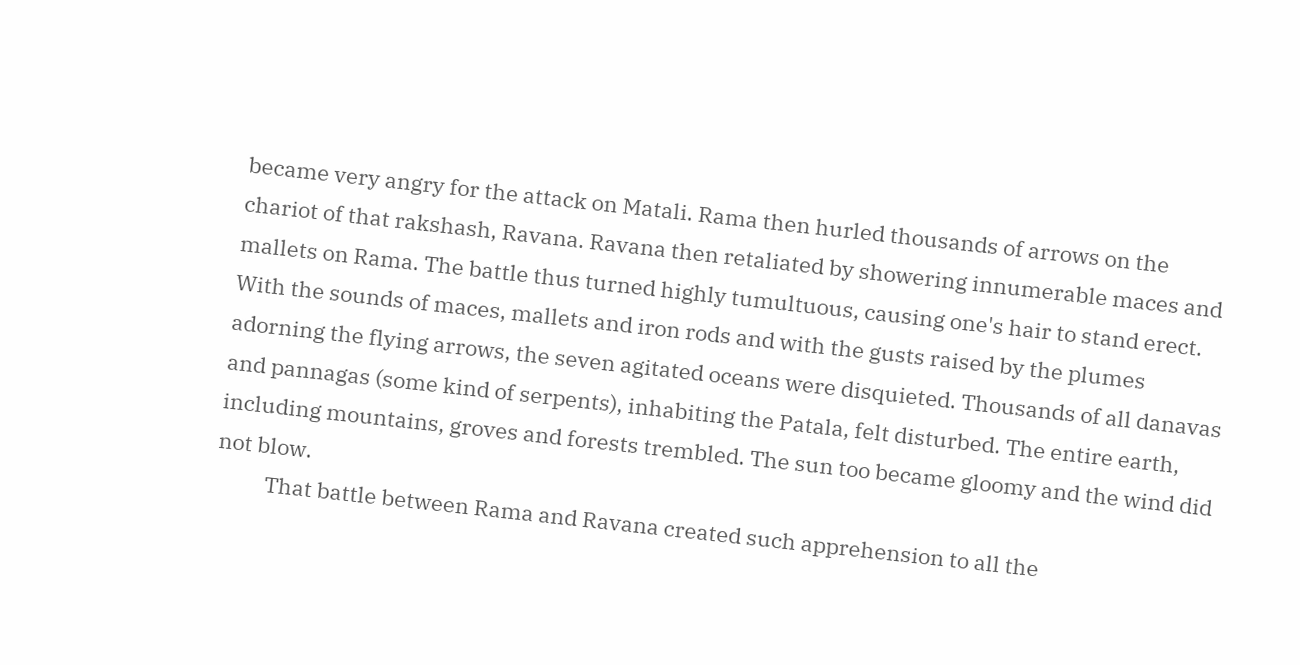became very angry for the attack on Matali. Rama then hurled thousands of arrows on the chariot of that rakshash, Ravana. Ravana then retaliated by showering innumerable maces and mallets on Rama. The battle thus turned highly tumultuous, causing one's hair to stand erect. With the sounds of maces, mallets and iron rods and with the gusts raised by the plumes adorning the flying arrows, the seven agitated oceans were disquieted. Thousands of all danavas and pannagas (some kind of serpents), inhabiting the Patala, felt disturbed. The entire earth, including mountains, groves and forests trembled. The sun too became gloomy and the wind did not blow.
          That battle between Rama and Ravana created such apprehension to all the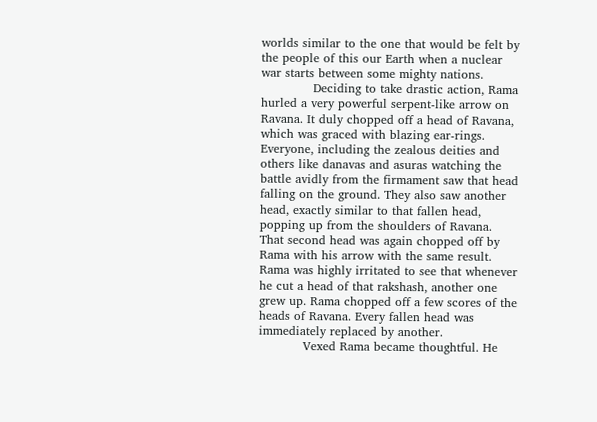worlds similar to the one that would be felt by the people of this our Earth when a nuclear war starts between some mighty nations.
             Deciding to take drastic action, Rama hurled a very powerful serpent-like arrow on Ravana. It duly chopped off a head of Ravana, which was graced with blazing ear-rings. Everyone, including the zealous deities and others like danavas and asuras watching the battle avidly from the firmament saw that head falling on the ground. They also saw another head, exactly similar to that fallen head, popping up from the shoulders of Ravana. That second head was again chopped off by Rama with his arrow with the same result. Rama was highly irritated to see that whenever he cut a head of that rakshash, another one grew up. Rama chopped off a few scores of the heads of Ravana. Every fallen head was immediately replaced by another.
           Vexed Rama became thoughtful. He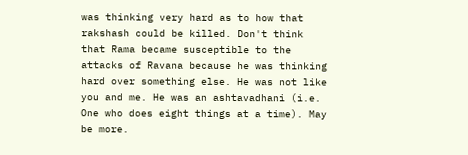was thinking very hard as to how that rakshash could be killed. Don't think that Rama became susceptible to the attacks of Ravana because he was thinking hard over something else. He was not like you and me. He was an ashtavadhani (i.e. One who does eight things at a time). May be more.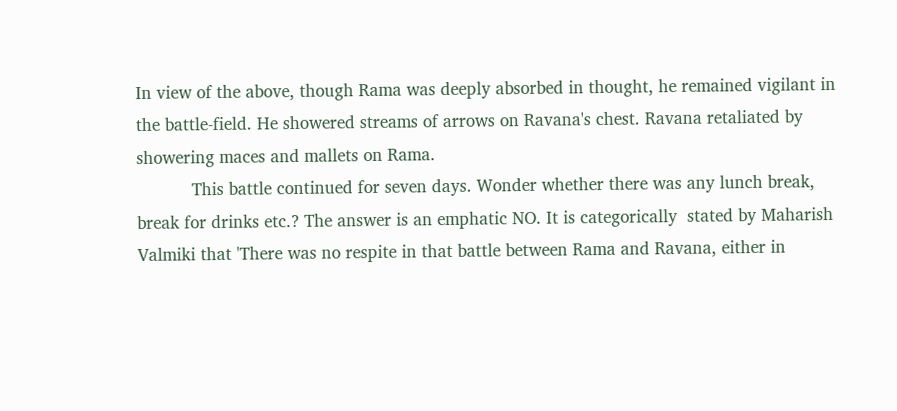In view of the above, though Rama was deeply absorbed in thought, he remained vigilant in the battle-field. He showered streams of arrows on Ravana's chest. Ravana retaliated by showering maces and mallets on Rama.
           This battle continued for seven days. Wonder whether there was any lunch break, break for drinks etc.? The answer is an emphatic NO. It is categorically  stated by Maharish Valmiki that 'There was no respite in that battle between Rama and Ravana, either in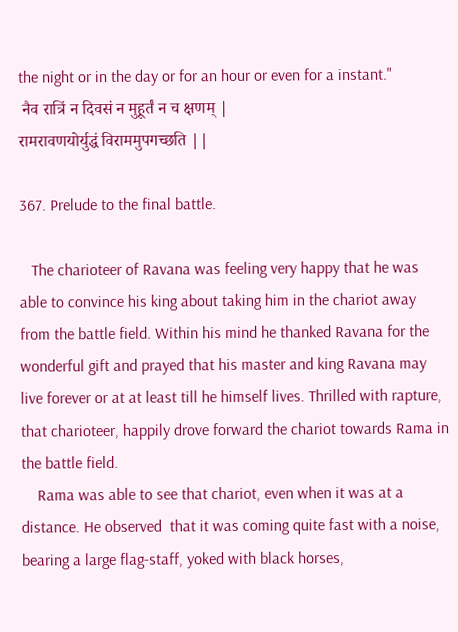the night or in the day or for an hour or even for a instant."
 नैव रात्रिं न दिवसं न मुहूर्तं न च क्षणम् |
रामरावणयोर्युद्धं विराममुपगच्छति ||

367. Prelude to the final battle.

   The charioteer of Ravana was feeling very happy that he was able to convince his king about taking him in the chariot away from the battle field. Within his mind he thanked Ravana for the wonderful gift and prayed that his master and king Ravana may live forever or at at least till he himself lives. Thrilled with rapture, that charioteer, happily drove forward the chariot towards Rama in the battle field.
    Rama was able to see that chariot, even when it was at a distance. He observed  that it was coming quite fast with a noise, bearing a large flag-staff, yoked with black horses,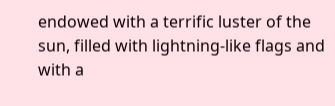endowed with a terrific luster of the sun, filled with lightning-like flags and with a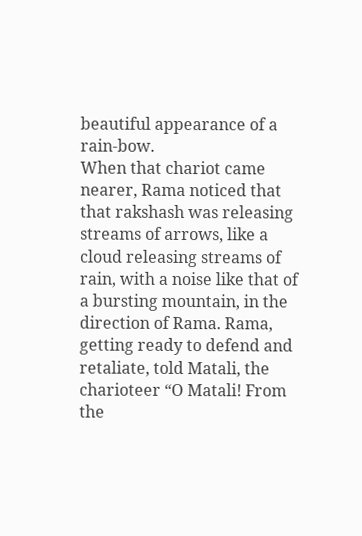beautiful appearance of a rain-bow.
When that chariot came nearer, Rama noticed that that rakshash was releasing streams of arrows, like a cloud releasing streams of rain, with a noise like that of a bursting mountain, in the direction of Rama. Rama, getting ready to defend and retaliate, told Matali, the charioteer “O Matali! From the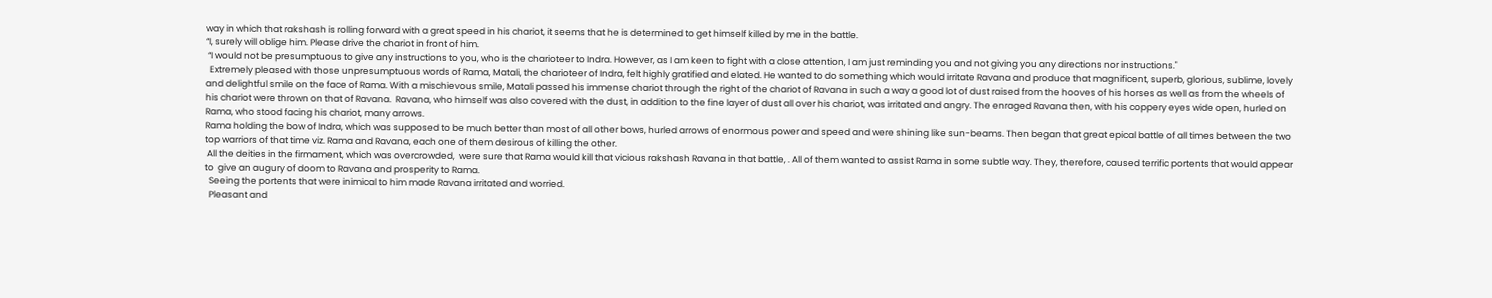way in which that rakshash is rolling forward with a great speed in his chariot, it seems that he is determined to get himself killed by me in the battle.
“I, surely will oblige him. Please drive the chariot in front of him.
 “I would not be presumptuous to give any instructions to you, who is the charioteer to Indra. However, as I am keen to fight with a close attention, I am just reminding you and not giving you any directions nor instructions."
  Extremely pleased with those unpresumptuous words of Rama, Matali, the charioteer of Indra, felt highly gratified and elated. He wanted to do something which would irritate Ravana and produce that magnificent, superb, glorious, sublime, lovely and delightful smile on the face of Rama. With a mischievous smile, Matali passed his immense chariot through the right of the chariot of Ravana in such a way a good lot of dust raised from the hooves of his horses as well as from the wheels of his chariot were thrown on that of Ravana.  Ravana, who himself was also covered with the dust, in addition to the fine layer of dust all over his chariot, was irritated and angry. The enraged Ravana then, with his coppery eyes wide open, hurled on Rama, who stood facing his chariot, many arrows.
Rama holding the bow of Indra, which was supposed to be much better than most of all other bows, hurled arrows of enormous power and speed and were shining like sun-beams. Then began that great epical battle of all times between the two top warriors of that time viz. Rama and Ravana, each one of them desirous of killing the other.
 All the deities in the firmament, which was overcrowded,  were sure that Rama would kill that vicious rakshash Ravana in that battle, . All of them wanted to assist Rama in some subtle way. They, therefore, caused terrific portents that would appear to  give an augury of doom to Ravana and prosperity to Rama.
  Seeing the portents that were inimical to him made Ravana irritated and worried.
  Pleasant and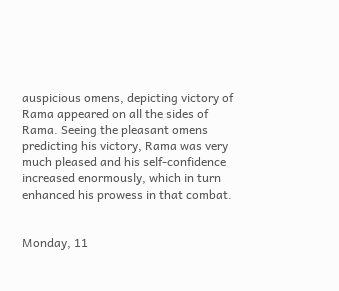auspicious omens, depicting victory of Rama appeared on all the sides of Rama. Seeing the pleasant omens predicting his victory, Rama was very much pleased and his self-confidence increased enormously, which in turn enhanced his prowess in that combat.


Monday, 11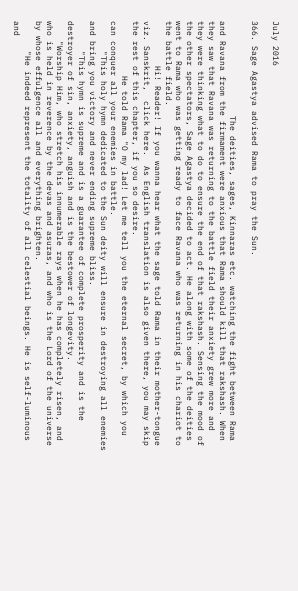July 2016

366. Sage Agastya advised Rama to pray the Sun.

                   The deities, sages, Kinnaras etc. watching the fight between Rama and Ravana from the firmament were anxious that Rama should kill that rakshash. When they saw that Ravana was returning to the battle field their anxiety grew more and they were thinking what to do to ensure the end of that rakshash. Sensing the mood of the other spectators, Sage Agastya decided to act. He along with some of the deities went to Rama who was getting ready to face Ravana who was returning in his chariot to the battle field.
         Hi! Reader! If you wanna hear what the sage told Rama in their mother-tongue viz. Sanskrit,  click here.  As English translation is also given there, you may skip the rest of this chapter, if you so desire.
           He told Rama "O my lad! Let me tell you the eternal secret, by which you can conquer all your enemies in battle.
      "This holy hymn dedicated to the Sun deity will ensure in destroying all enemies and bring you victory and never ending supreme bliss.
      "This hymn is supreme and is a guarantee of complete prosperity and is the destroyer of sin, anxiety, anguish and is the bestower of longevity.
    "Worship Him, who stretch his innumerable rays when he has completely risen, and who is held in reverence by the devas and asuras, and who is the Lord of the universe by whose effulgence all and everything brighten.
      "He indeed represent the totality of all celestial beings. He is self-luminous and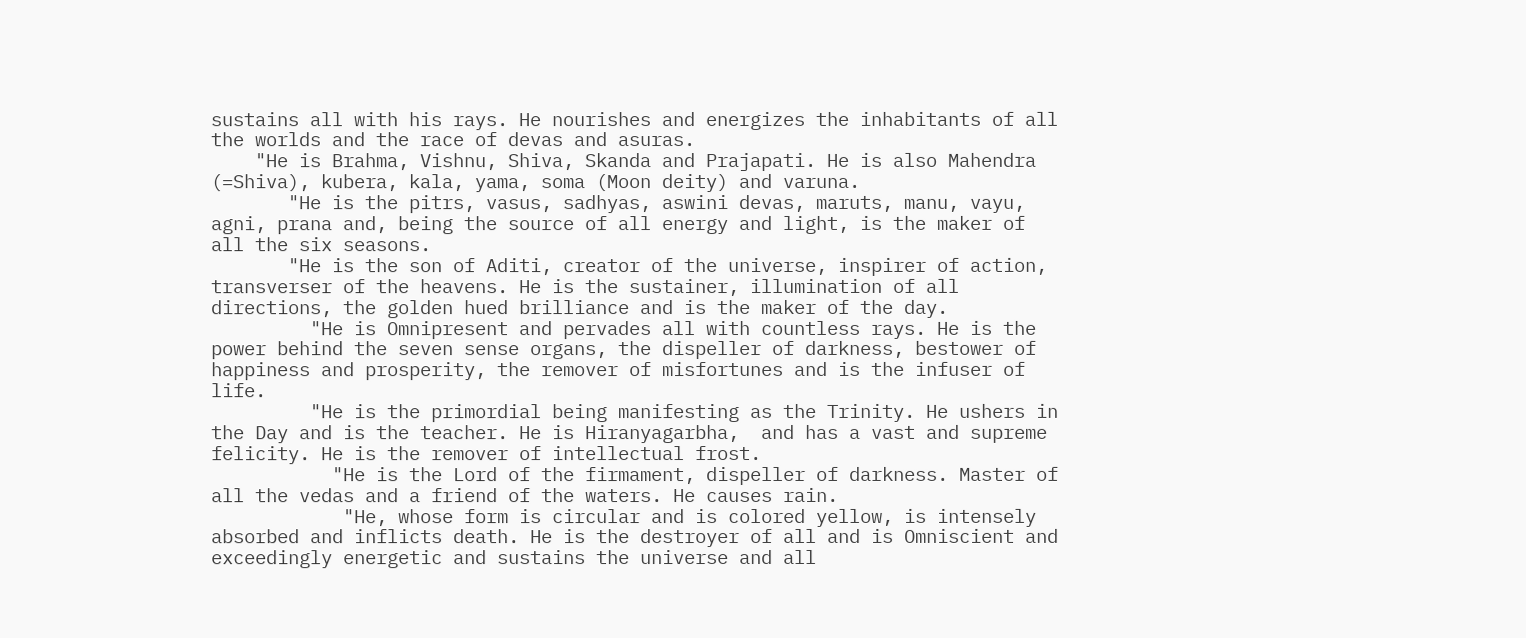sustains all with his rays. He nourishes and energizes the inhabitants of all the worlds and the race of devas and asuras.
    "He is Brahma, Vishnu, Shiva, Skanda and Prajapati. He is also Mahendra (=Shiva), kubera, kala, yama, soma (Moon deity) and varuna.
       "He is the pitrs, vasus, sadhyas, aswini devas, maruts, manu, vayu, agni, prana and, being the source of all energy and light, is the maker of all the six seasons.
       "He is the son of Aditi, creator of the universe, inspirer of action, transverser of the heavens. He is the sustainer, illumination of all directions, the golden hued brilliance and is the maker of the day.
         "He is Omnipresent and pervades all with countless rays. He is the power behind the seven sense organs, the dispeller of darkness, bestower of happiness and prosperity, the remover of misfortunes and is the infuser of life.
         "He is the primordial being manifesting as the Trinity. He ushers in the Day and is the teacher. He is Hiranyagarbha,  and has a vast and supreme felicity. He is the remover of intellectual frost.
           "He is the Lord of the firmament, dispeller of darkness. Master of all the vedas and a friend of the waters. He causes rain.
            "He, whose form is circular and is colored yellow, is intensely absorbed and inflicts death. He is the destroyer of all and is Omniscient and exceedingly energetic and sustains the universe and all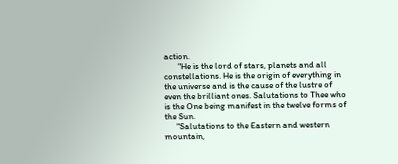action.
       "He is the lord of stars, planets and all constellations. He is the origin of everything in the universe and is the cause of the lustre of even the brilliant ones. Salutations to Thee who is the One being manifest in the twelve forms of the Sun.
      "Salutations to the Eastern and western mountain,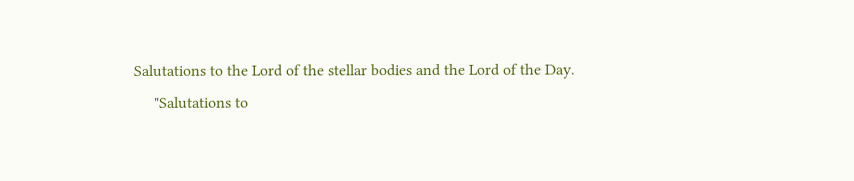Salutations to the Lord of the stellar bodies and the Lord of the Day.
     "Salutations to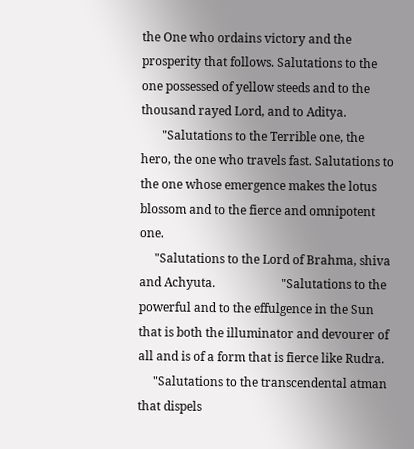the One who ordains victory and the prosperity that follows. Salutations to the one possessed of yellow steeds and to the thousand rayed Lord, and to Aditya.
       "Salutations to the Terrible one, the hero, the one who travels fast. Salutations to the one whose emergence makes the lotus blossom and to the fierce and omnipotent one.
     "Salutations to the Lord of Brahma, shiva and Achyuta.                      "Salutations to the powerful and to the effulgence in the Sun that is both the illuminator and devourer of all and is of a form that is fierce like Rudra.
     "Salutations to the transcendental atman that dispels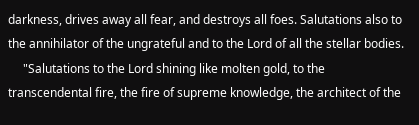darkness, drives away all fear, and destroys all foes. Salutations also to the annihilator of the ungrateful and to the Lord of all the stellar bodies.
     "Salutations to the Lord shining like molten gold, to the transcendental fire, the fire of supreme knowledge, the architect of the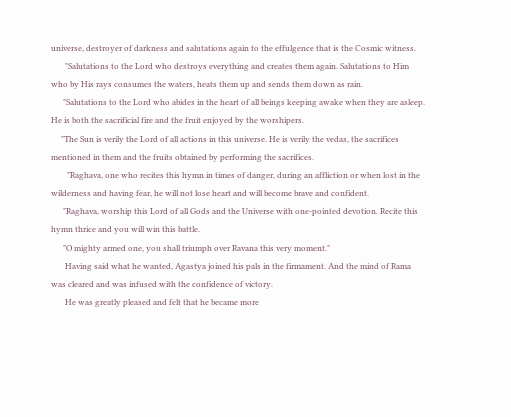universe, destroyer of darkness and salutations again to the effulgence that is the Cosmic witness.
       "Salutations to the Lord who destroys everything and creates them again. Salutations to Him who by His rays consumes the waters, heats them up and sends them down as rain.
      "Salutations to the Lord who abides in the heart of all beings keeping awake when they are asleep. He is both the sacrificial fire and the fruit enjoyed by the worshipers.
     "The Sun is verily the Lord of all actions in this universe. He is verily the vedas, the sacrifices mentioned in them and the fruits obtained by performing the sacrifices.
        "Raghava, one who recites this hymn in times of danger, during an affliction or when lost in the wilderness and having fear, he will not lose heart and will become brave and confident.
      "Raghava, worship this Lord of all Gods and the Universe with one-pointed devotion. Recite this hymn thrice and you will win this battle.
      "O mighty armed one, you shall triumph over Ravana this very moment."
       Having said what he wanted, Agastya joined his pals in the firmament. And the mind of Rama was cleared and was infused with the confidence of victory.
       He was greatly pleased and felt that he became more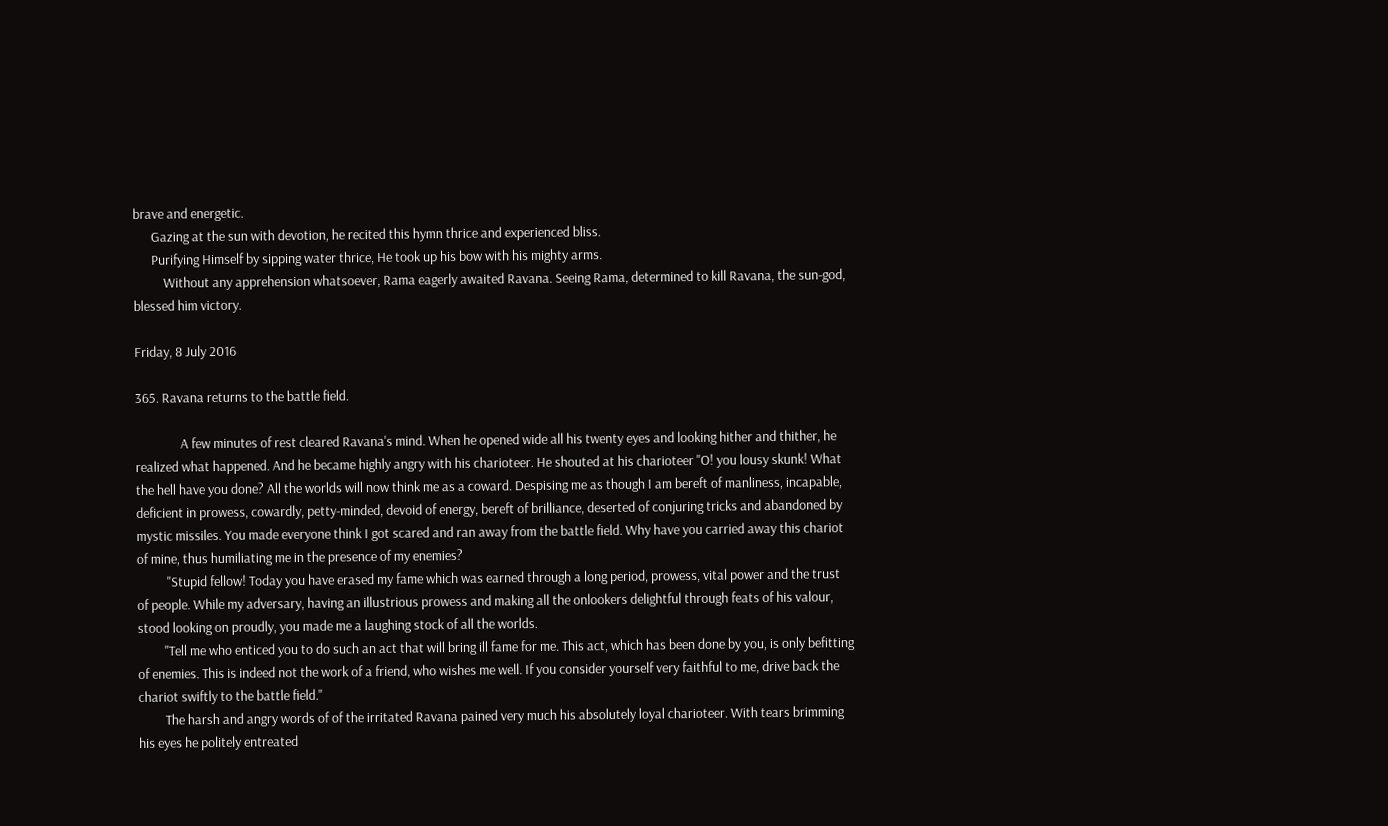brave and energetic.
      Gazing at the sun with devotion, he recited this hymn thrice and experienced bliss.
      Purifying Himself by sipping water thrice, He took up his bow with his mighty arms.
          Without any apprehension whatsoever, Rama eagerly awaited Ravana. Seeing Rama, determined to kill Ravana, the sun-god, blessed him victory.

Friday, 8 July 2016

365. Ravana returns to the battle field.

               A few minutes of rest cleared Ravana's mind. When he opened wide all his twenty eyes and looking hither and thither, he realized what happened. And he became highly angry with his charioteer. He shouted at his charioteer "O! you lousy skunk! What the hell have you done? All the worlds will now think me as a coward. Despising me as though I am bereft of manliness, incapable, deficient in prowess, cowardly, petty-minded, devoid of energy, bereft of brilliance, deserted of conjuring tricks and abandoned by mystic missiles. You made everyone think I got scared and ran away from the battle field. Why have you carried away this chariot of mine, thus humiliating me in the presence of my enemies?
          "Stupid fellow! Today you have erased my fame which was earned through a long period, prowess, vital power and the trust of people. While my adversary, having an illustrious prowess and making all the onlookers delightful through feats of his valour, stood looking on proudly, you made me a laughing stock of all the worlds.
         "Tell me who enticed you to do such an act that will bring ill fame for me. This act, which has been done by you, is only befitting of enemies. This is indeed not the work of a friend, who wishes me well. If you consider yourself very faithful to me, drive back the chariot swiftly to the battle field."
         The harsh and angry words of of the irritated Ravana pained very much his absolutely loyal charioteer. With tears brimming his eyes he politely entreated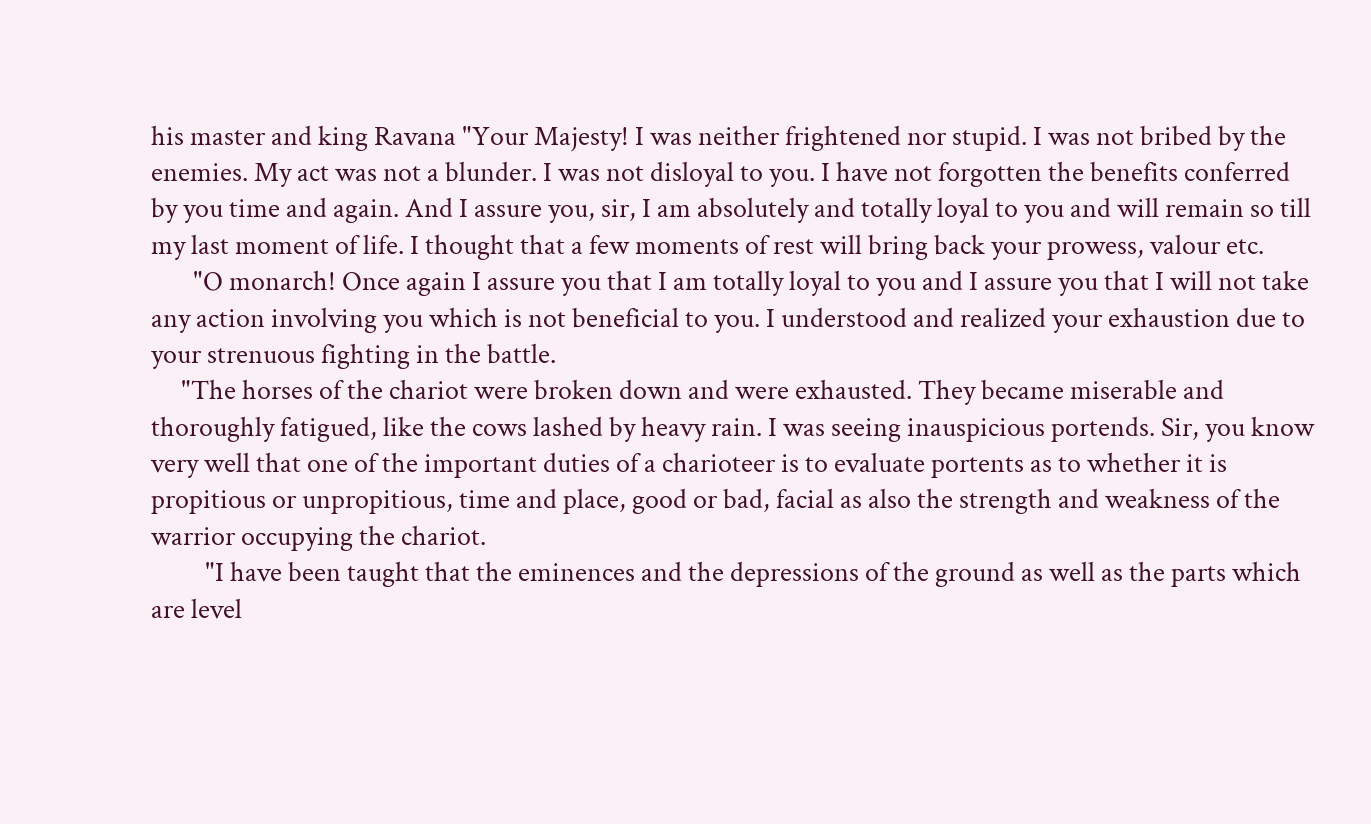his master and king Ravana "Your Majesty! I was neither frightened nor stupid. I was not bribed by the enemies. My act was not a blunder. I was not disloyal to you. I have not forgotten the benefits conferred by you time and again. And I assure you, sir, I am absolutely and totally loyal to you and will remain so till my last moment of life. I thought that a few moments of rest will bring back your prowess, valour etc.
       "O monarch! Once again I assure you that I am totally loyal to you and I assure you that I will not take any action involving you which is not beneficial to you. I understood and realized your exhaustion due to your strenuous fighting in the battle.
     "The horses of the chariot were broken down and were exhausted. They became miserable and thoroughly fatigued, like the cows lashed by heavy rain. I was seeing inauspicious portends. Sir, you know very well that one of the important duties of a charioteer is to evaluate portents as to whether it is propitious or unpropitious, time and place, good or bad, facial as also the strength and weakness of the warrior occupying the chariot.
         "I have been taught that the eminences and the depressions of the ground as well as the parts which are level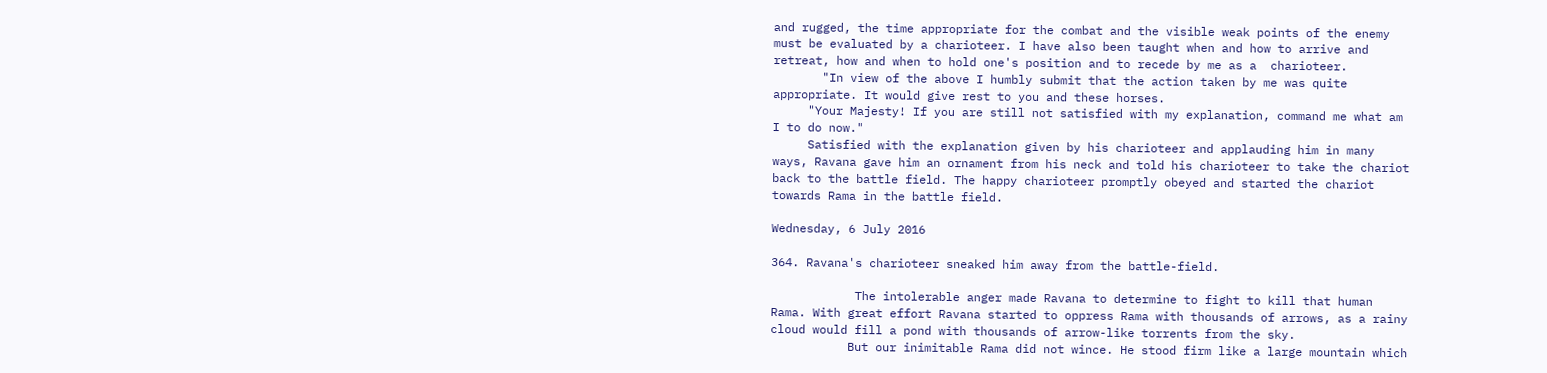and rugged, the time appropriate for the combat and the visible weak points of the enemy must be evaluated by a charioteer. I have also been taught when and how to arrive and retreat, how and when to hold one's position and to recede by me as a  charioteer.
       "In view of the above I humbly submit that the action taken by me was quite appropriate. It would give rest to you and these horses.
     "Your Majesty! If you are still not satisfied with my explanation, command me what am I to do now."
     Satisfied with the explanation given by his charioteer and applauding him in many ways, Ravana gave him an ornament from his neck and told his charioteer to take the chariot back to the battle field. The happy charioteer promptly obeyed and started the chariot towards Rama in the battle field.

Wednesday, 6 July 2016

364. Ravana's charioteer sneaked him away from the battle-field.

            The intolerable anger made Ravana to determine to fight to kill that human Rama. With great effort Ravana started to oppress Rama with thousands of arrows, as a rainy cloud would fill a pond with thousands of arrow-like torrents from the sky.
           But our inimitable Rama did not wince. He stood firm like a large mountain which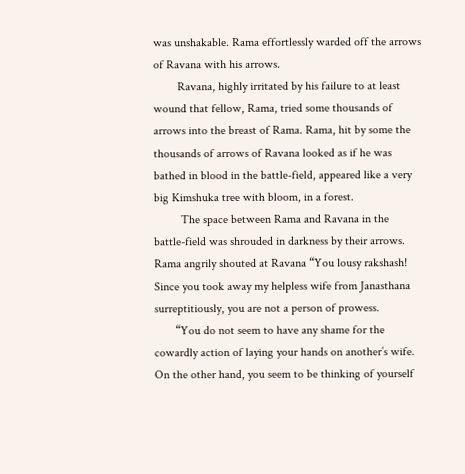was unshakable. Rama effortlessly warded off the arrows of Ravana with his arrows.
        Ravana, highly irritated by his failure to at least wound that fellow, Rama, tried some thousands of arrows into the breast of Rama. Rama, hit by some the thousands of arrows of Ravana looked as if he was bathed in blood in the battle-field, appeared like a very big Kimshuka tree with bloom, in a forest.
         The space between Rama and Ravana in the battle-field was shrouded in darkness by their arrows. Rama angrily shouted at Ravana “You lousy rakshash! Since you took away my helpless wife from Janasthana surreptitiously, you are not a person of prowess.
       “You do not seem to have any shame for the cowardly action of laying your hands on another’s wife. On the other hand, you seem to be thinking of yourself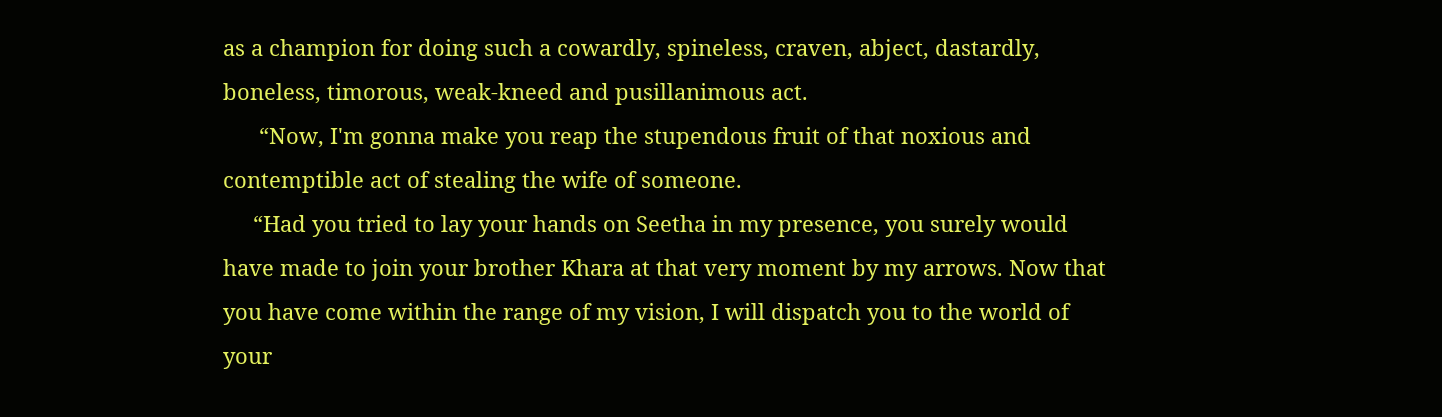as a champion for doing such a cowardly, spineless, craven, abject, dastardly, boneless, timorous, weak-kneed and pusillanimous act.
      “Now, I'm gonna make you reap the stupendous fruit of that noxious and contemptible act of stealing the wife of someone.
     “Had you tried to lay your hands on Seetha in my presence, you surely would have made to join your brother Khara at that very moment by my arrows. Now that you have come within the range of my vision, I will dispatch you to the world of your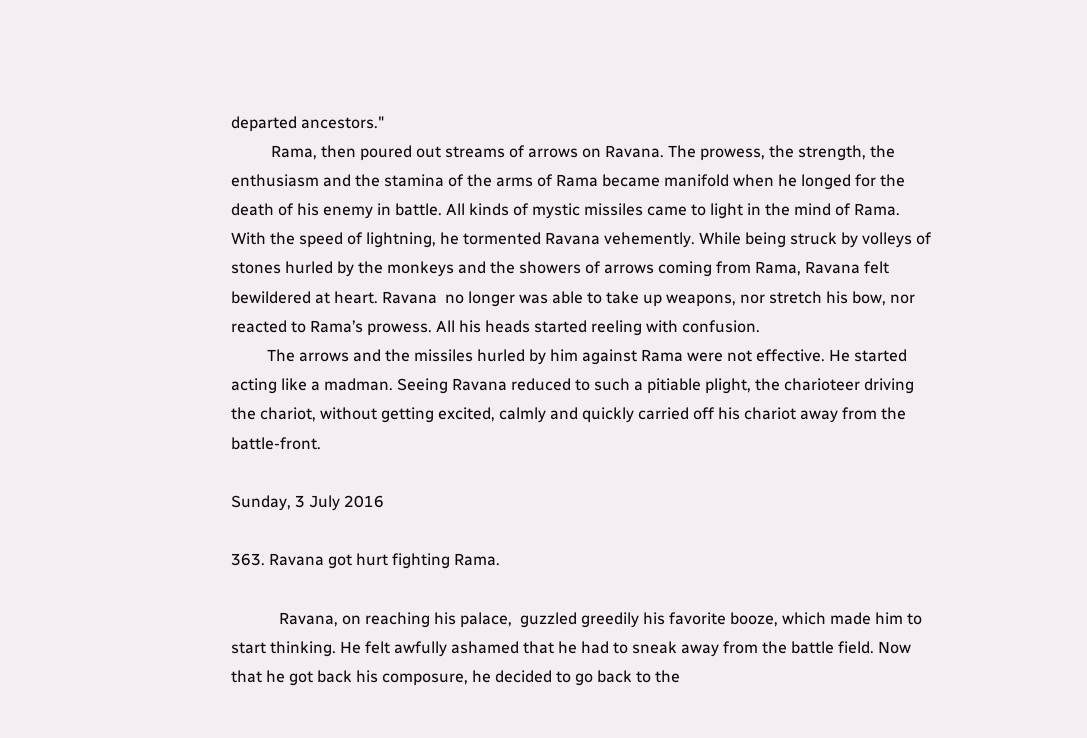departed ancestors."
          Rama, then poured out streams of arrows on Ravana. The prowess, the strength, the enthusiasm and the stamina of the arms of Rama became manifold when he longed for the death of his enemy in battle. All kinds of mystic missiles came to light in the mind of Rama. With the speed of lightning, he tormented Ravana vehemently. While being struck by volleys of stones hurled by the monkeys and the showers of arrows coming from Rama, Ravana felt bewildered at heart. Ravana  no longer was able to take up weapons, nor stretch his bow, nor reacted to Rama’s prowess. All his heads started reeling with confusion.
         The arrows and the missiles hurled by him against Rama were not effective. He started acting like a madman. Seeing Ravana reduced to such a pitiable plight, the charioteer driving the chariot, without getting excited, calmly and quickly carried off his chariot away from the battle-front.

Sunday, 3 July 2016

363. Ravana got hurt fighting Rama.

            Ravana, on reaching his palace,  guzzled greedily his favorite booze, which made him to start thinking. He felt awfully ashamed that he had to sneak away from the battle field. Now that he got back his composure, he decided to go back to the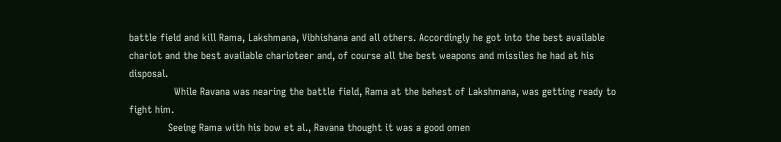battle field and kill Rama, Lakshmana, Vibhishana and all others. Accordingly he got into the best available chariot and the best available charioteer and, of course all the best weapons and missiles he had at his disposal.
               While Ravana was nearing the battle field, Rama at the behest of Lakshmana, was getting ready to fight him.
             Seeing Rama with his bow et al., Ravana thought it was a good omen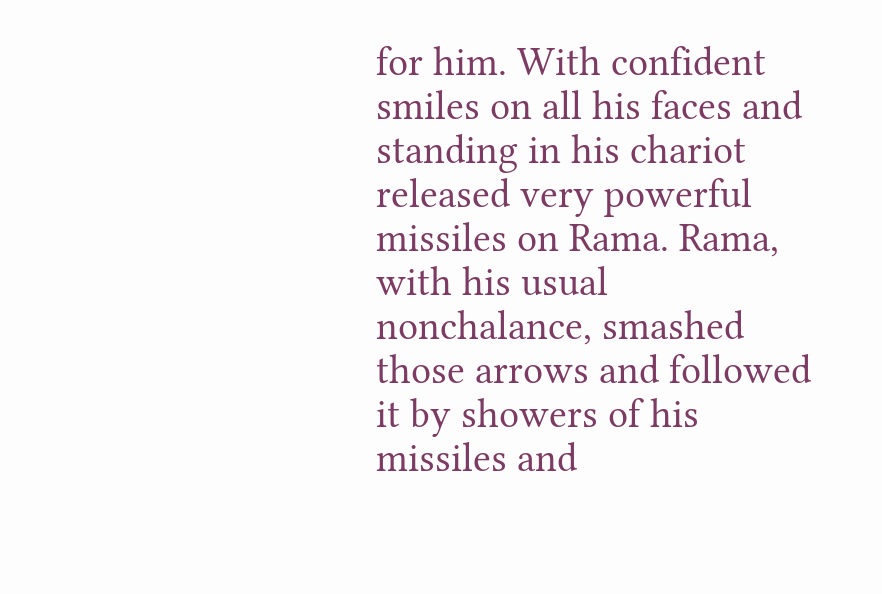for him. With confident smiles on all his faces and standing in his chariot released very powerful missiles on Rama. Rama, with his usual nonchalance, smashed those arrows and followed it by showers of his missiles and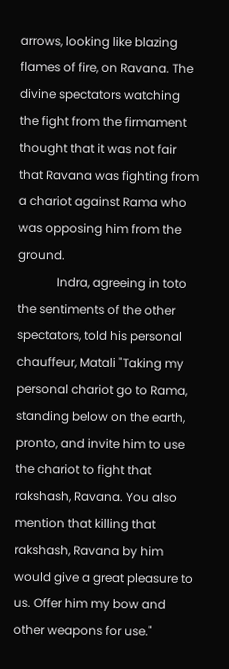arrows, looking like blazing flames of fire, on Ravana. The divine spectators watching the fight from the firmament thought that it was not fair that Ravana was fighting from a chariot against Rama who was opposing him from the ground.
             Indra, agreeing in toto the sentiments of the other spectators, told his personal chauffeur, Matali "Taking my personal chariot go to Rama, standing below on the earth, pronto, and invite him to use the chariot to fight that rakshash, Ravana. You also mention that killing that rakshash, Ravana by him would give a great pleasure to us. Offer him my bow and other weapons for use."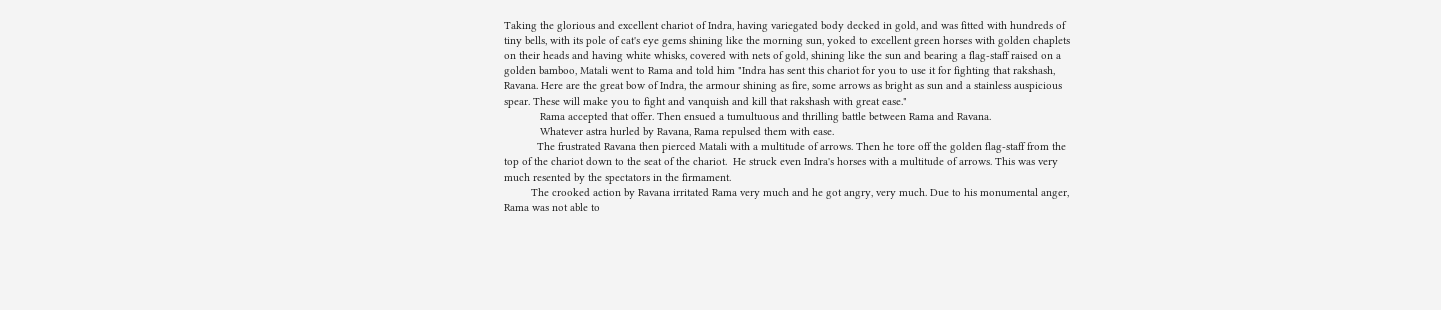Taking the glorious and excellent chariot of Indra, having variegated body decked in gold, and was fitted with hundreds of tiny bells, with its pole of cat's eye gems shining like the morning sun, yoked to excellent green horses with golden chaplets on their heads and having white whisks, covered with nets of gold, shining like the sun and bearing a flag-staff raised on a golden bamboo, Matali went to Rama and told him "Indra has sent this chariot for you to use it for fighting that rakshash, Ravana. Here are the great bow of Indra, the armour shining as fire, some arrows as bright as sun and a stainless auspicious spear. These will make you to fight and vanquish and kill that rakshash with great ease."
            Rama accepted that offer. Then ensued a tumultuous and thrilling battle between Rama and Ravana.
            Whatever astra hurled by Ravana, Rama repulsed them with ease.
           The frustrated Ravana then pierced Matali with a multitude of arrows. Then he tore off the golden flag-staff from the top of the chariot down to the seat of the chariot.  He struck even Indra's horses with a multitude of arrows. This was very much resented by the spectators in the firmament.
         The crooked action by Ravana irritated Rama very much and he got angry, very much. Due to his monumental anger, Rama was not able to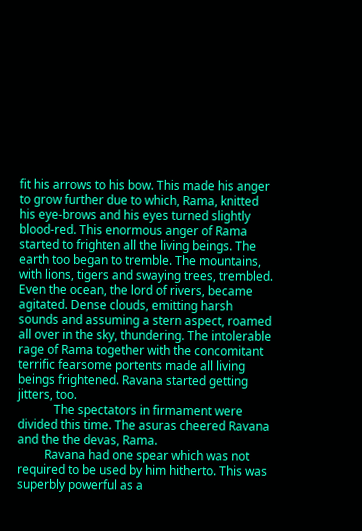fit his arrows to his bow. This made his anger to grow further due to which, Rama, knitted his eye-brows and his eyes turned slightly blood-red. This enormous anger of Rama started to frighten all the living beings. The earth too began to tremble. The mountains, with lions, tigers and swaying trees, trembled. Even the ocean, the lord of rivers, became agitated. Dense clouds, emitting harsh sounds and assuming a stern aspect, roamed all over in the sky, thundering. The intolerable rage of Rama together with the concomitant terrific fearsome portents made all living beings frightened. Ravana started getting jitters, too.
            The spectators in firmament were divided this time. The asuras cheered Ravana and the the devas, Rama.
         Ravana had one spear which was not required to be used by him hitherto. This was superbly powerful as a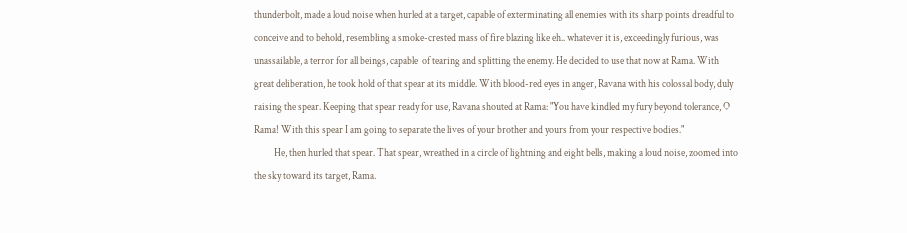thunderbolt, made a loud noise when hurled at a target, capable of exterminating all enemies with its sharp points dreadful to conceive and to behold, resembling a smoke-crested mass of fire blazing like eh.. whatever it is, exceedingly furious, was unassailable, a terror for all beings, capable  of tearing and splitting the enemy. He decided to use that now at Rama. With great deliberation, he took hold of that spear at its middle. With blood-red eyes in anger, Ravana with his colossal body, duly raising the spear. Keeping that spear ready for use, Ravana shouted at Rama: "You have kindled my fury beyond tolerance, O Rama! With this spear I am going to separate the lives of your brother and yours from your respective bodies."
          He, then hurled that spear. That spear, wreathed in a circle of lightning and eight bells, making a loud noise, zoomed into the sky toward its target, Rama.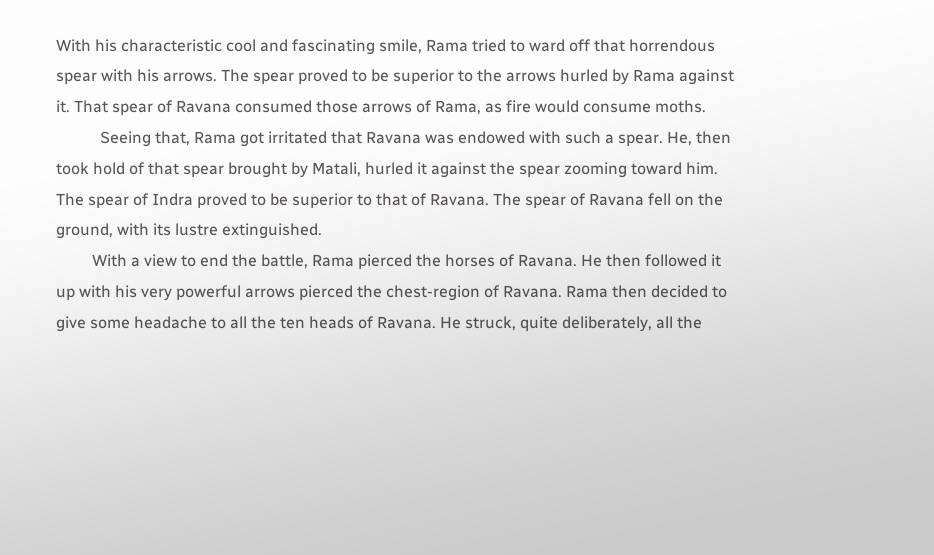With his characteristic cool and fascinating smile, Rama tried to ward off that horrendous spear with his arrows. The spear proved to be superior to the arrows hurled by Rama against it. That spear of Ravana consumed those arrows of Rama, as fire would consume moths.
           Seeing that, Rama got irritated that Ravana was endowed with such a spear. He, then took hold of that spear brought by Matali, hurled it against the spear zooming toward him. The spear of Indra proved to be superior to that of Ravana. The spear of Ravana fell on the ground, with its lustre extinguished.
         With a view to end the battle, Rama pierced the horses of Ravana. He then followed it up with his very powerful arrows pierced the chest-region of Ravana. Rama then decided to give some headache to all the ten heads of Ravana. He struck, quite deliberately, all the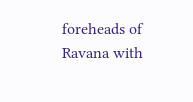foreheads of Ravana with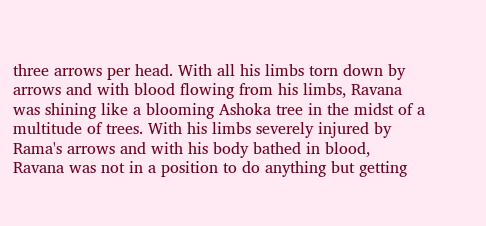three arrows per head. With all his limbs torn down by arrows and with blood flowing from his limbs, Ravana was shining like a blooming Ashoka tree in the midst of a multitude of trees. With his limbs severely injured by Rama's arrows and with his body bathed in blood, Ravana was not in a position to do anything but getting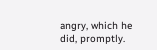angry, which he did, promptly.